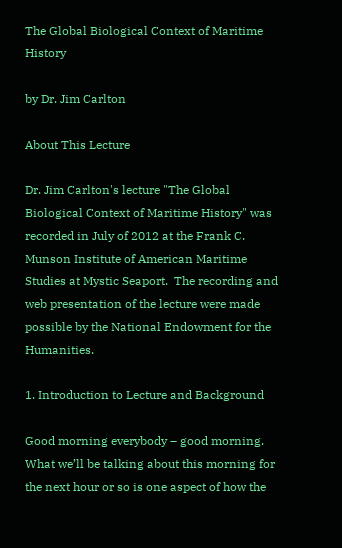The Global Biological Context of Maritime History

by Dr. Jim Carlton

About This Lecture

Dr. Jim Carlton's lecture "The Global Biological Context of Maritime History" was recorded in July of 2012 at the Frank C. Munson Institute of American Maritime Studies at Mystic Seaport.  The recording and web presentation of the lecture were made possible by the National Endowment for the Humanities.

1. Introduction to Lecture and Background

Good morning everybody – good morning.  What we’ll be talking about this morning for the next hour or so is one aspect of how the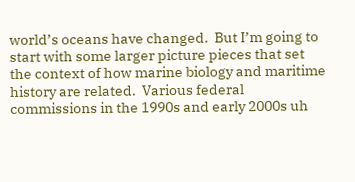world’s oceans have changed.  But I’m going to start with some larger picture pieces that set the context of how marine biology and maritime history are related.  Various federal commissions in the 1990s and early 2000s uh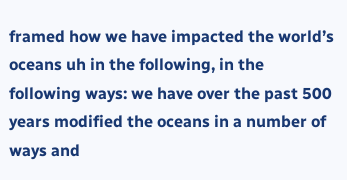framed how we have impacted the world’s oceans uh in the following, in the following ways: we have over the past 500 years modified the oceans in a number of ways and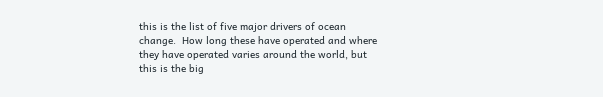this is the list of five major drivers of ocean change.  How long these have operated and where they have operated varies around the world, but this is the big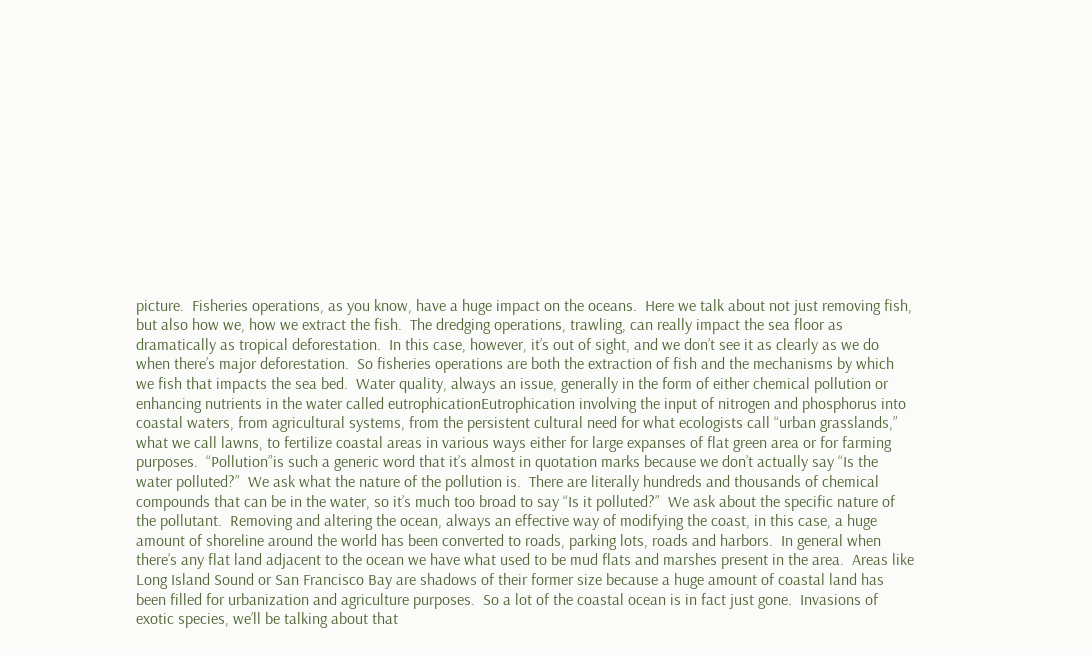picture.  Fisheries operations, as you know, have a huge impact on the oceans.  Here we talk about not just removing fish, but also how we, how we extract the fish.  The dredging operations, trawling, can really impact the sea floor as dramatically as tropical deforestation.  In this case, however, it’s out of sight, and we don’t see it as clearly as we do when there’s major deforestation.  So fisheries operations are both the extraction of fish and the mechanisms by which we fish that impacts the sea bed.  Water quality, always an issue, generally in the form of either chemical pollution or enhancing nutrients in the water called eutrophicationEutrophication involving the input of nitrogen and phosphorus into coastal waters, from agricultural systems, from the persistent cultural need for what ecologists call “urban grasslands,” what we call lawns, to fertilize coastal areas in various ways either for large expanses of flat green area or for farming purposes.  “Pollution”is such a generic word that it’s almost in quotation marks because we don’t actually say “Is the water polluted?”  We ask what the nature of the pollution is.  There are literally hundreds and thousands of chemical compounds that can be in the water, so it’s much too broad to say “Is it polluted?”  We ask about the specific nature of the pollutant.  Removing and altering the ocean, always an effective way of modifying the coast, in this case, a huge amount of shoreline around the world has been converted to roads, parking lots, roads and harbors.  In general when there’s any flat land adjacent to the ocean we have what used to be mud flats and marshes present in the area.  Areas like Long Island Sound or San Francisco Bay are shadows of their former size because a huge amount of coastal land has been filled for urbanization and agriculture purposes.  So a lot of the coastal ocean is in fact just gone.  Invasions of exotic species, we’ll be talking about that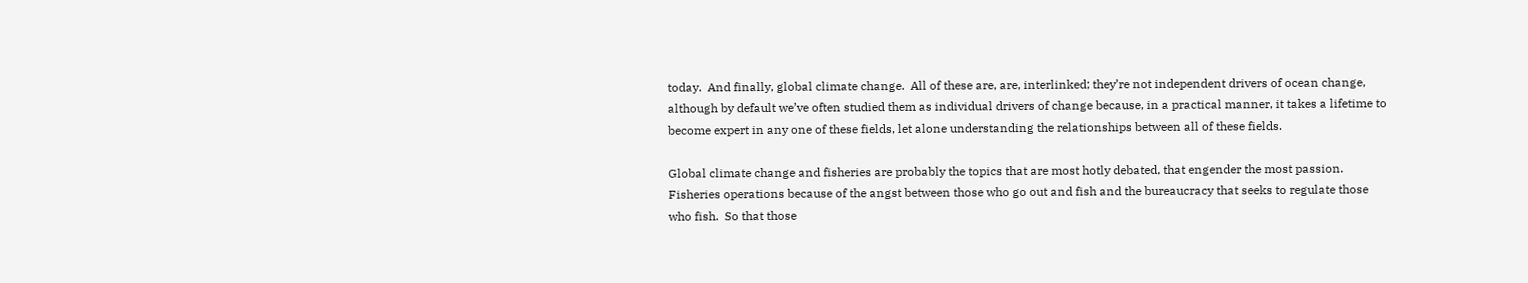today.  And finally, global climate change.  All of these are, are, interlinked; they’re not independent drivers of ocean change, although by default we’ve often studied them as individual drivers of change because, in a practical manner, it takes a lifetime to become expert in any one of these fields, let alone understanding the relationships between all of these fields.

Global climate change and fisheries are probably the topics that are most hotly debated, that engender the most passion.  Fisheries operations because of the angst between those who go out and fish and the bureaucracy that seeks to regulate those who fish.  So that those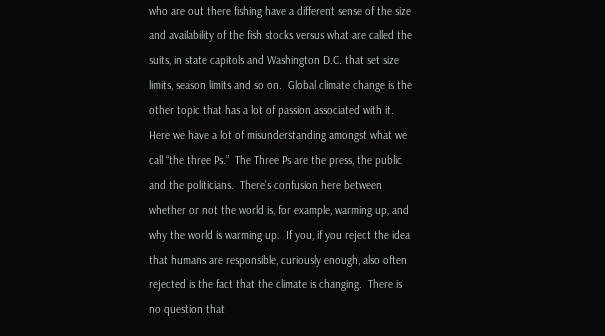who are out there fishing have a different sense of the size and availability of the fish stocks versus what are called the suits, in state capitols and Washington D.C. that set size limits, season limits and so on.  Global climate change is the other topic that has a lot of passion associated with it.  Here we have a lot of misunderstanding amongst what we call “the three Ps.”  The Three Ps are the press, the public and the politicians.  There’s confusion here between whether or not the world is, for example, warming up, and why the world is warming up.  If you, if you reject the idea that humans are responsible, curiously enough, also often rejected is the fact that the climate is changing.  There is no question that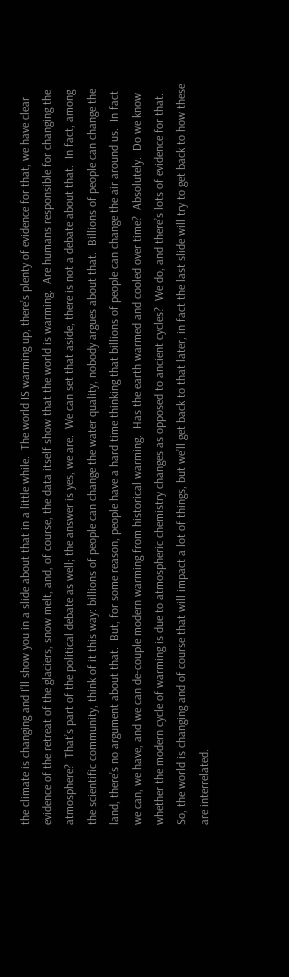the climate is changing and I’ll show you in a slide about that in a little while.  The world IS warming up, there’s plenty of evidence for that, we have clear evidence of the retreat of the glaciers, snow melt, and, of course, the data itself show that the world is warming.  Are humans responsible for changing the atmosphere?  That’s part of the political debate as well; the answer is yes, we are.  We can set that aside, there is not a debate about that.  In fact, among the scientific community, think of it this way: billions of people can change the water quality, nobody argues about that.  Billions of people can change the land, there’s no argument about that.  But, for some reason, people have a hard time thinking that billions of people can change the air around us.  In fact we can, we have, and we can de-couple modern warming from historical warming.  Has the earth warmed and cooled over time?  Absolutely.  Do we know whether the modern cycle of warming is due to atmospheric chemistry changes as opposed to ancient cycles?  We do, and there’s lots of evidence for that.  So, the world is changing and of course that will impact a lot of things, but we’ll get back to that later, in fact the last slide will try to get back to how these are interrelated.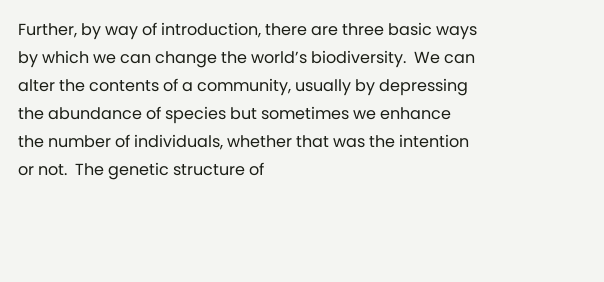Further, by way of introduction, there are three basic ways by which we can change the world’s biodiversity.  We can alter the contents of a community, usually by depressing the abundance of species but sometimes we enhance the number of individuals, whether that was the intention or not.  The genetic structure of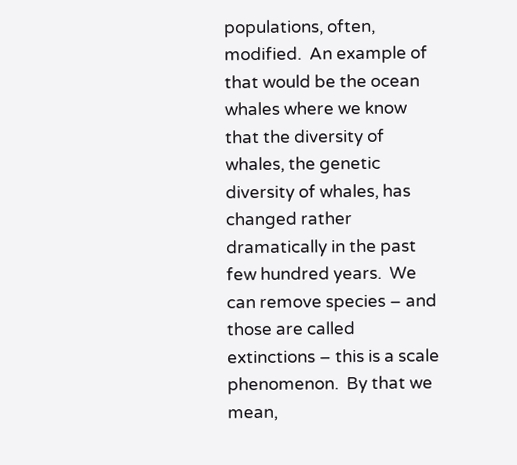populations, often, modified.  An example of that would be the ocean whales where we know that the diversity of whales, the genetic diversity of whales, has changed rather dramatically in the past few hundred years.  We can remove species – and those are called extinctions – this is a scale phenomenon.  By that we mean,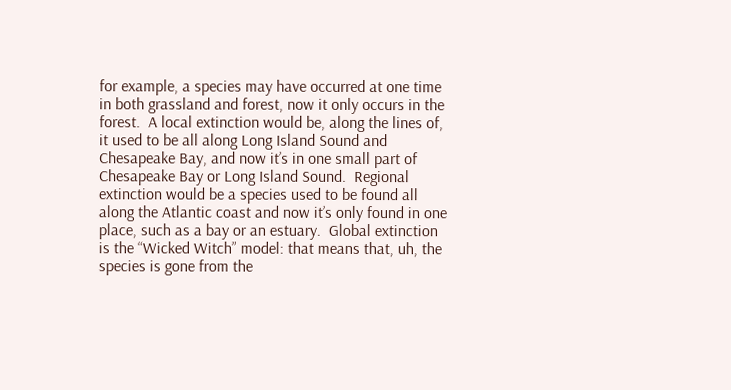for example, a species may have occurred at one time in both grassland and forest, now it only occurs in the forest.  A local extinction would be, along the lines of, it used to be all along Long Island Sound and Chesapeake Bay, and now it’s in one small part of Chesapeake Bay or Long Island Sound.  Regional extinction would be a species used to be found all along the Atlantic coast and now it’s only found in one place, such as a bay or an estuary.  Global extinction is the “Wicked Witch” model: that means that, uh, the species is gone from the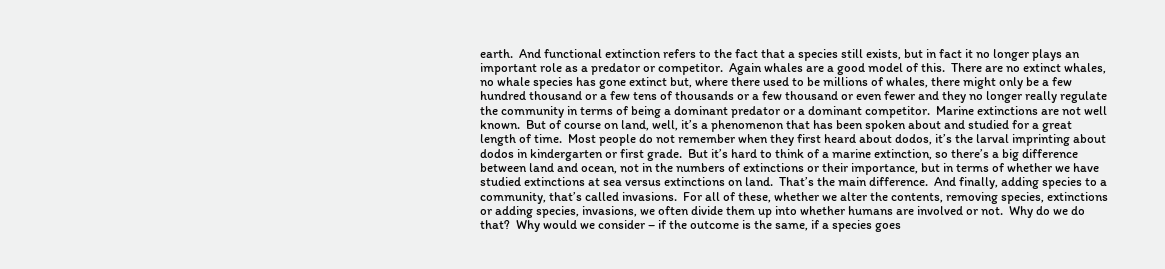earth.  And functional extinction refers to the fact that a species still exists, but in fact it no longer plays an important role as a predator or competitor.  Again whales are a good model of this.  There are no extinct whales, no whale species has gone extinct but, where there used to be millions of whales, there might only be a few hundred thousand or a few tens of thousands or a few thousand or even fewer and they no longer really regulate the community in terms of being a dominant predator or a dominant competitor.  Marine extinctions are not well known.  But of course on land, well, it’s a phenomenon that has been spoken about and studied for a great length of time.  Most people do not remember when they first heard about dodos, it’s the larval imprinting about dodos in kindergarten or first grade.  But it’s hard to think of a marine extinction, so there’s a big difference between land and ocean, not in the numbers of extinctions or their importance, but in terms of whether we have studied extinctions at sea versus extinctions on land.  That’s the main difference.  And finally, adding species to a community, that’s called invasions.  For all of these, whether we alter the contents, removing species, extinctions or adding species, invasions, we often divide them up into whether humans are involved or not.  Why do we do that?  Why would we consider – if the outcome is the same, if a species goes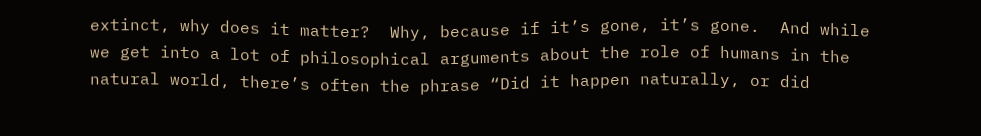extinct, why does it matter?  Why, because if it’s gone, it’s gone.  And while we get into a lot of philosophical arguments about the role of humans in the natural world, there’s often the phrase “Did it happen naturally, or did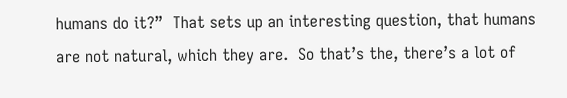humans do it?”  That sets up an interesting question, that humans are not natural, which they are.  So that’s the, there’s a lot of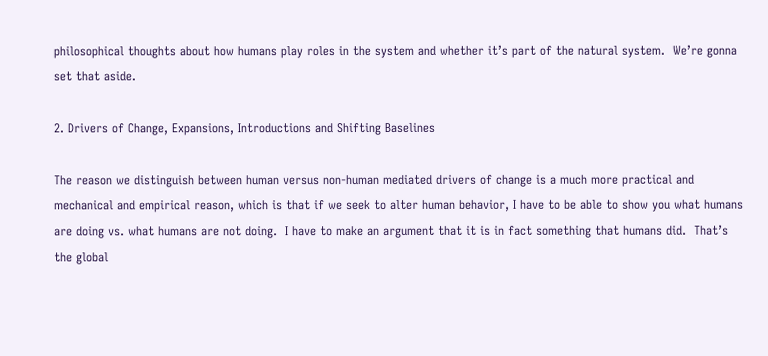philosophical thoughts about how humans play roles in the system and whether it’s part of the natural system.  We’re gonna set that aside.

2. Drivers of Change, Expansions, Introductions and Shifting Baselines

The reason we distinguish between human versus non-human mediated drivers of change is a much more practical and mechanical and empirical reason, which is that if we seek to alter human behavior, I have to be able to show you what humans are doing vs. what humans are not doing.  I have to make an argument that it is in fact something that humans did.  That’s the global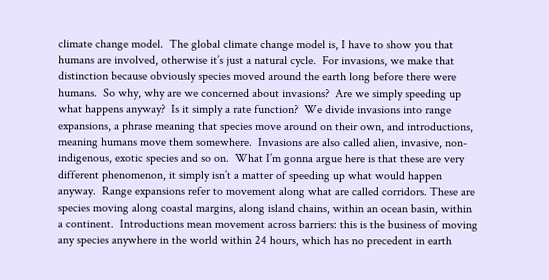climate change model.  The global climate change model is, I have to show you that humans are involved, otherwise it’s just a natural cycle.  For invasions, we make that distinction because obviously species moved around the earth long before there were humans.  So why, why are we concerned about invasions?  Are we simply speeding up what happens anyway?  Is it simply a rate function?  We divide invasions into range expansions, a phrase meaning that species move around on their own, and introductions, meaning humans move them somewhere.  Invasions are also called alien, invasive, non-indigenous, exotic species and so on.  What I’m gonna argue here is that these are very different phenomenon, it simply isn’t a matter of speeding up what would happen anyway.  Range expansions refer to movement along what are called corridors. These are species moving along coastal margins, along island chains, within an ocean basin, within a continent.  Introductions mean movement across barriers: this is the business of moving any species anywhere in the world within 24 hours, which has no precedent in earth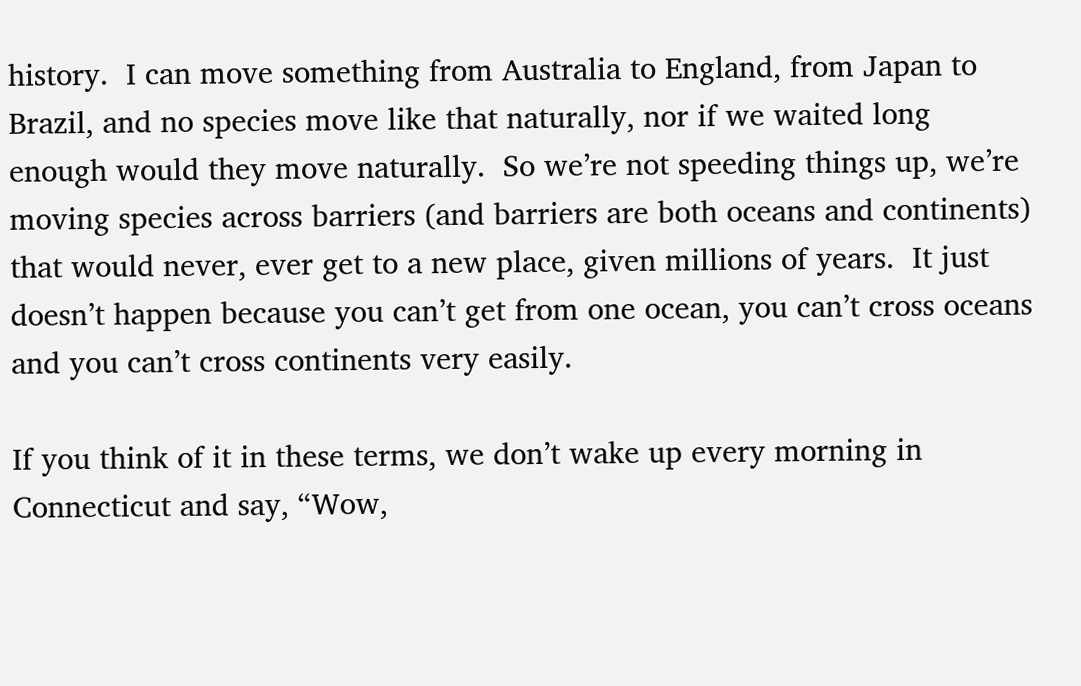history.  I can move something from Australia to England, from Japan to Brazil, and no species move like that naturally, nor if we waited long enough would they move naturally.  So we’re not speeding things up, we’re moving species across barriers (and barriers are both oceans and continents) that would never, ever get to a new place, given millions of years.  It just doesn’t happen because you can’t get from one ocean, you can’t cross oceans and you can’t cross continents very easily.

If you think of it in these terms, we don’t wake up every morning in Connecticut and say, “Wow,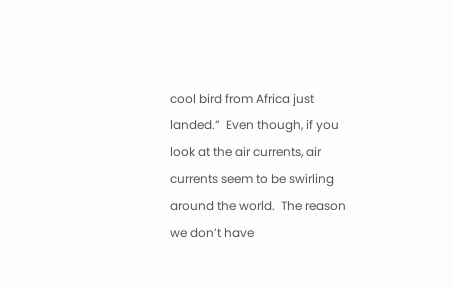cool bird from Africa just landed.”  Even though, if you look at the air currents, air currents seem to be swirling around the world.  The reason we don’t have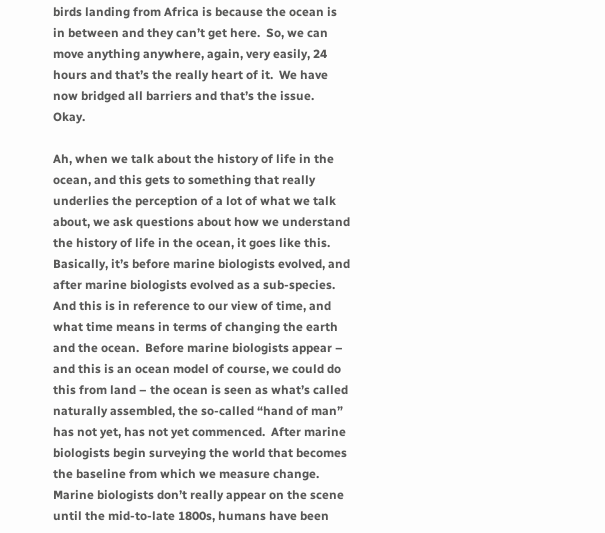birds landing from Africa is because the ocean is in between and they can’t get here.  So, we can move anything anywhere, again, very easily, 24 hours and that’s the really heart of it.  We have now bridged all barriers and that’s the issue.  Okay.

Ah, when we talk about the history of life in the ocean, and this gets to something that really underlies the perception of a lot of what we talk about, we ask questions about how we understand the history of life in the ocean, it goes like this.  Basically, it’s before marine biologists evolved, and after marine biologists evolved as a sub-species.  And this is in reference to our view of time, and what time means in terms of changing the earth and the ocean.  Before marine biologists appear – and this is an ocean model of course, we could do this from land – the ocean is seen as what’s called naturally assembled, the so-called “hand of man” has not yet, has not yet commenced.  After marine biologists begin surveying the world that becomes the baseline from which we measure change.  Marine biologists don’t really appear on the scene until the mid-to-late 1800s, humans have been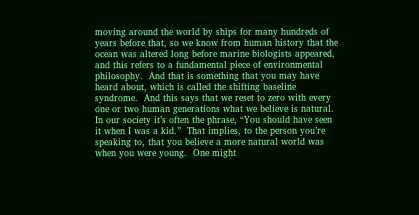moving around the world by ships for many hundreds of years before that, so we know from human history that the ocean was altered long before marine biologists appeared, and this refers to a fundamental piece of environmental philosophy.  And that is something that you may have heard about, which is called the shifting baseline syndrome.  And this says that we reset to zero with every one or two human generations what we believe is natural.  In our society it’s often the phrase, “You should have seen it when I was a kid.”  That implies, to the person you’re speaking to, that you believe a more natural world was when you were young.  One might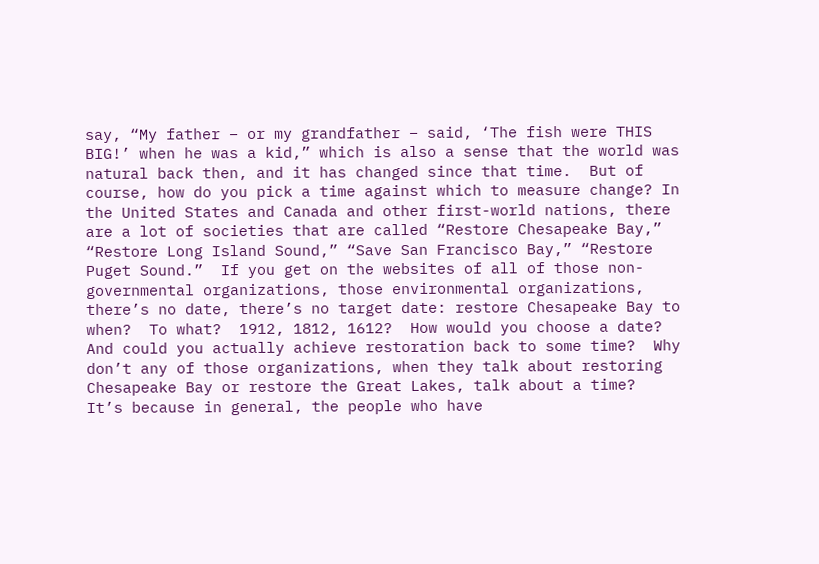say, “My father – or my grandfather – said, ‘The fish were THIS BIG!’ when he was a kid,” which is also a sense that the world was natural back then, and it has changed since that time.  But of course, how do you pick a time against which to measure change? In the United States and Canada and other first-world nations, there are a lot of societies that are called “Restore Chesapeake Bay,” “Restore Long Island Sound,” “Save San Francisco Bay,” “Restore Puget Sound.”  If you get on the websites of all of those non-governmental organizations, those environmental organizations, there’s no date, there’s no target date: restore Chesapeake Bay to when?  To what?  1912, 1812, 1612?  How would you choose a date?  And could you actually achieve restoration back to some time?  Why don’t any of those organizations, when they talk about restoring Chesapeake Bay or restore the Great Lakes, talk about a time?   It’s because in general, the people who have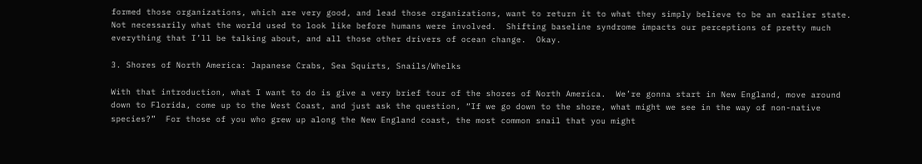formed those organizations, which are very good, and lead those organizations, want to return it to what they simply believe to be an earlier state.  Not necessarily what the world used to look like before humans were involved.  Shifting baseline syndrome impacts our perceptions of pretty much everything that I’ll be talking about, and all those other drivers of ocean change.  Okay.

3. Shores of North America: Japanese Crabs, Sea Squirts, Snails/Whelks

With that introduction, what I want to do is give a very brief tour of the shores of North America.  We’re gonna start in New England, move around down to Florida, come up to the West Coast, and just ask the question, “If we go down to the shore, what might we see in the way of non-native species?”  For those of you who grew up along the New England coast, the most common snail that you might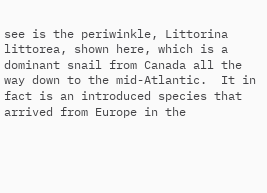see is the periwinkle, Littorina littorea, shown here, which is a dominant snail from Canada all the way down to the mid-Atlantic.  It in fact is an introduced species that arrived from Europe in the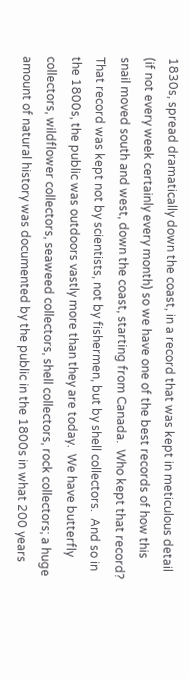1830s, spread dramatically down the coast, in a record that was kept in meticulous detail (if not every week certainly every month) so we have one of the best records of how this snail moved south and west, down the coast, starting from Canada.  Who kept that record?  That record was kept not by scientists, not by fishermen, but by shell collectors.  And so in the 1800s, the public was outdoors vastly more than they are today.  We have butterfly collectors, wildflower collectors, seaweed collectors, shell collectors, rock collectors; a huge amount of natural history was documented by the public in the 1800s in what 200 years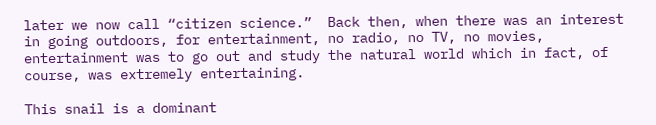later we now call “citizen science.”  Back then, when there was an interest in going outdoors, for entertainment, no radio, no TV, no movies, entertainment was to go out and study the natural world which in fact, of course, was extremely entertaining.

This snail is a dominant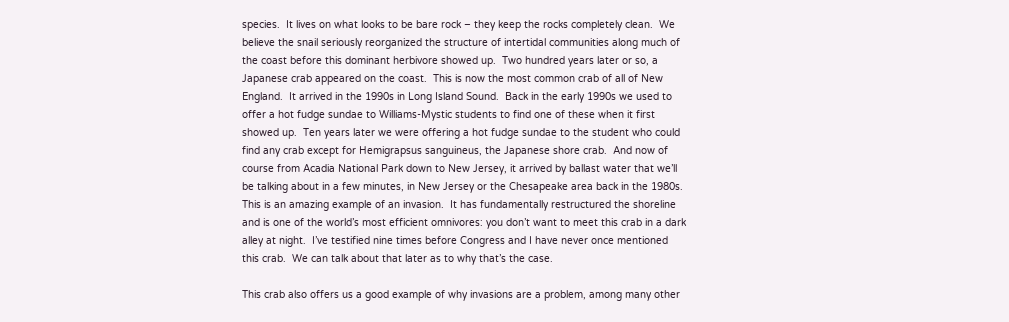species.  It lives on what looks to be bare rock – they keep the rocks completely clean.  We believe the snail seriously reorganized the structure of intertidal communities along much of the coast before this dominant herbivore showed up.  Two hundred years later or so, a Japanese crab appeared on the coast.  This is now the most common crab of all of New England.  It arrived in the 1990s in Long Island Sound.  Back in the early 1990s we used to offer a hot fudge sundae to Williams-Mystic students to find one of these when it first showed up.  Ten years later we were offering a hot fudge sundae to the student who could find any crab except for Hemigrapsus sanguineus, the Japanese shore crab.  And now of course from Acadia National Park down to New Jersey, it arrived by ballast water that we’ll be talking about in a few minutes, in New Jersey or the Chesapeake area back in the 1980s.  This is an amazing example of an invasion.  It has fundamentally restructured the shoreline and is one of the world’s most efficient omnivores: you don’t want to meet this crab in a dark alley at night.  I’ve testified nine times before Congress and I have never once mentioned this crab.  We can talk about that later as to why that’s the case.

This crab also offers us a good example of why invasions are a problem, among many other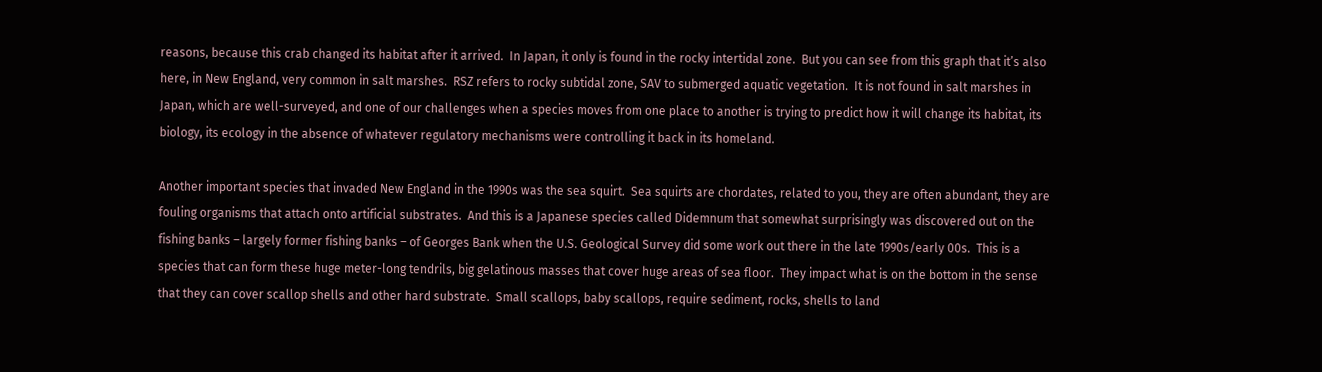reasons, because this crab changed its habitat after it arrived.  In Japan, it only is found in the rocky intertidal zone.  But you can see from this graph that it’s also here, in New England, very common in salt marshes.  RSZ refers to rocky subtidal zone, SAV to submerged aquatic vegetation.  It is not found in salt marshes in Japan, which are well-surveyed, and one of our challenges when a species moves from one place to another is trying to predict how it will change its habitat, its biology, its ecology in the absence of whatever regulatory mechanisms were controlling it back in its homeland.

Another important species that invaded New England in the 1990s was the sea squirt.  Sea squirts are chordates, related to you, they are often abundant, they are fouling organisms that attach onto artificial substrates.  And this is a Japanese species called Didemnum that somewhat surprisingly was discovered out on the fishing banks – largely former fishing banks – of Georges Bank when the U.S. Geological Survey did some work out there in the late 1990s/early 00s.  This is a species that can form these huge meter-long tendrils, big gelatinous masses that cover huge areas of sea floor.  They impact what is on the bottom in the sense that they can cover scallop shells and other hard substrate.  Small scallops, baby scallops, require sediment, rocks, shells to land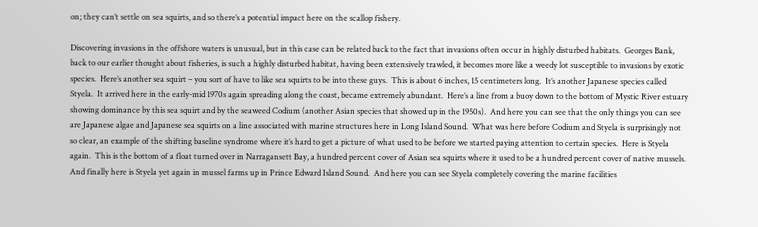on; they can’t settle on sea squirts, and so there’s a potential impact here on the scallop fishery.

Discovering invasions in the offshore waters is unusual, but in this case can be related back to the fact that invasions often occur in highly disturbed habitats.  Georges Bank, back to our earlier thought about fisheries, is such a highly disturbed habitat, having been extensively trawled, it becomes more like a weedy lot susceptible to invasions by exotic species.  Here’s another sea squirt – you sort of have to like sea squirts to be into these guys.  This is about 6 inches, 15 centimeters long.  It’s another Japanese species called Styela.  It arrived here in the early-mid 1970s again spreading along the coast, became extremely abundant.  Here’s a line from a buoy down to the bottom of Mystic River estuary showing dominance by this sea squirt and by the seaweed Codium (another Asian species that showed up in the 1950s).  And here you can see that the only things you can see are Japanese algae and Japanese sea squirts on a line associated with marine structures here in Long Island Sound.  What was here before Codium and Styela is surprisingly not so clear, an example of the shifting baseline syndrome where it’s hard to get a picture of what used to be before we started paying attention to certain species.  Here is Styela again.  This is the bottom of a float turned over in Narragansett Bay, a hundred percent cover of Asian sea squirts where it used to be a hundred percent cover of native mussels.  And finally here is Styela yet again in mussel farms up in Prince Edward Island Sound.  And here you can see Styela completely covering the marine facilities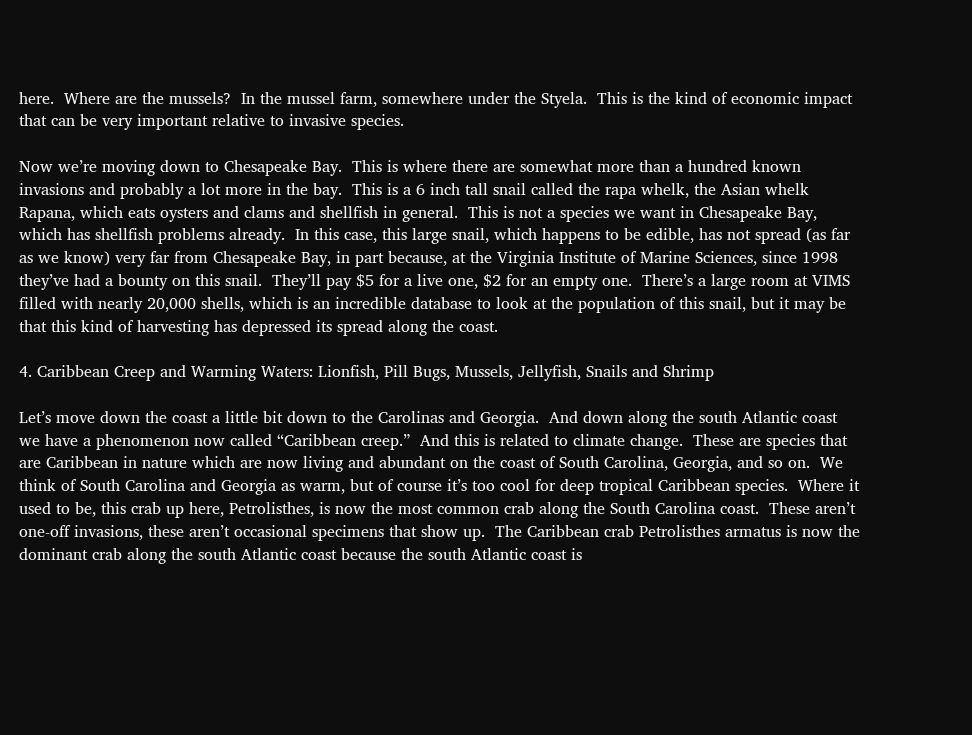here.  Where are the mussels?  In the mussel farm, somewhere under the Styela.  This is the kind of economic impact that can be very important relative to invasive species.

Now we’re moving down to Chesapeake Bay.  This is where there are somewhat more than a hundred known invasions and probably a lot more in the bay.  This is a 6 inch tall snail called the rapa whelk, the Asian whelk Rapana, which eats oysters and clams and shellfish in general.  This is not a species we want in Chesapeake Bay, which has shellfish problems already.  In this case, this large snail, which happens to be edible, has not spread (as far as we know) very far from Chesapeake Bay, in part because, at the Virginia Institute of Marine Sciences, since 1998 they’ve had a bounty on this snail.  They’ll pay $5 for a live one, $2 for an empty one.  There’s a large room at VIMS filled with nearly 20,000 shells, which is an incredible database to look at the population of this snail, but it may be that this kind of harvesting has depressed its spread along the coast.

4. Caribbean Creep and Warming Waters: Lionfish, Pill Bugs, Mussels, Jellyfish, Snails and Shrimp

Let’s move down the coast a little bit down to the Carolinas and Georgia.  And down along the south Atlantic coast we have a phenomenon now called “Caribbean creep.”  And this is related to climate change.  These are species that are Caribbean in nature which are now living and abundant on the coast of South Carolina, Georgia, and so on.  We think of South Carolina and Georgia as warm, but of course it’s too cool for deep tropical Caribbean species.  Where it used to be, this crab up here, Petrolisthes, is now the most common crab along the South Carolina coast.  These aren’t one-off invasions, these aren’t occasional specimens that show up.  The Caribbean crab Petrolisthes armatus is now the dominant crab along the south Atlantic coast because the south Atlantic coast is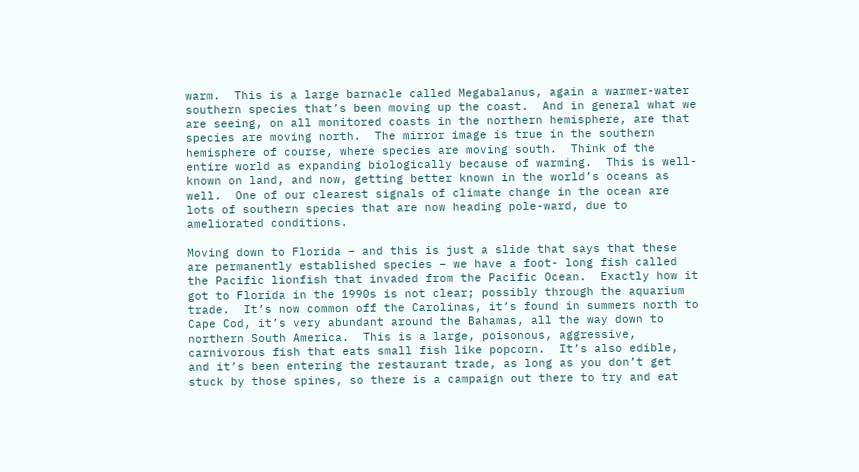warm.  This is a large barnacle called Megabalanus, again a warmer-water southern species that’s been moving up the coast.  And in general what we are seeing, on all monitored coasts in the northern hemisphere, are that species are moving north.  The mirror image is true in the southern hemisphere of course, where species are moving south.  Think of the entire world as expanding biologically because of warming.  This is well-known on land, and now, getting better known in the world’s oceans as well.  One of our clearest signals of climate change in the ocean are lots of southern species that are now heading pole-ward, due to ameliorated conditions.

Moving down to Florida – and this is just a slide that says that these are permanently established species – we have a foot- long fish called the Pacific lionfish that invaded from the Pacific Ocean.  Exactly how it got to Florida in the 1990s is not clear; possibly through the aquarium trade.  It’s now common off the Carolinas, it’s found in summers north to Cape Cod, it’s very abundant around the Bahamas, all the way down to northern South America.  This is a large, poisonous, aggressive, carnivorous fish that eats small fish like popcorn.  It’s also edible, and it’s been entering the restaurant trade, as long as you don’t get stuck by those spines, so there is a campaign out there to try and eat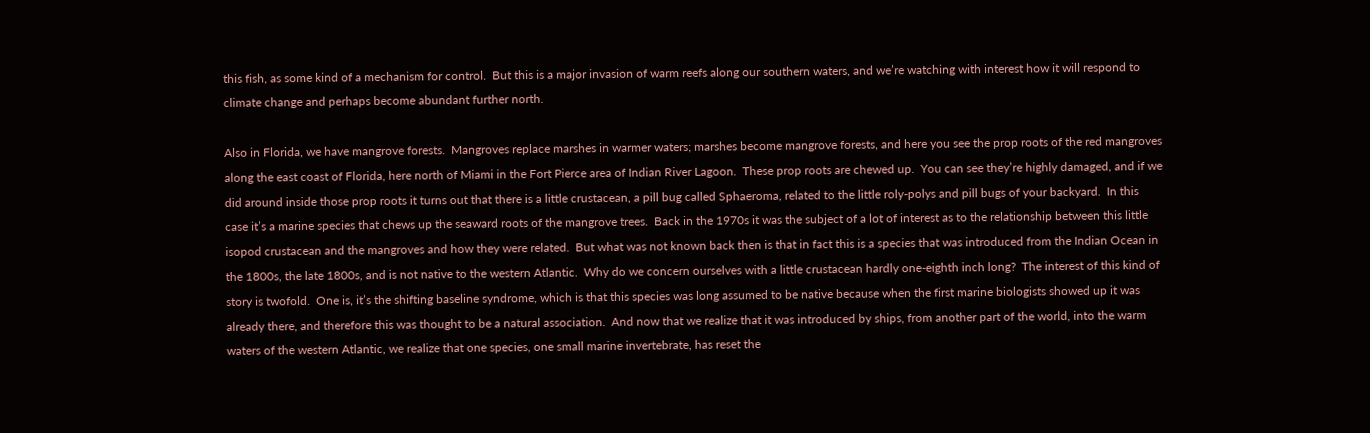this fish, as some kind of a mechanism for control.  But this is a major invasion of warm reefs along our southern waters, and we’re watching with interest how it will respond to climate change and perhaps become abundant further north.

Also in Florida, we have mangrove forests.  Mangroves replace marshes in warmer waters; marshes become mangrove forests, and here you see the prop roots of the red mangroves along the east coast of Florida, here north of Miami in the Fort Pierce area of Indian River Lagoon.  These prop roots are chewed up.  You can see they’re highly damaged, and if we did around inside those prop roots it turns out that there is a little crustacean, a pill bug called Sphaeroma, related to the little roly-polys and pill bugs of your backyard.  In this case it’s a marine species that chews up the seaward roots of the mangrove trees.  Back in the 1970s it was the subject of a lot of interest as to the relationship between this little isopod crustacean and the mangroves and how they were related.  But what was not known back then is that in fact this is a species that was introduced from the Indian Ocean in the 1800s, the late 1800s, and is not native to the western Atlantic.  Why do we concern ourselves with a little crustacean hardly one-eighth inch long?  The interest of this kind of story is twofold.  One is, it’s the shifting baseline syndrome, which is that this species was long assumed to be native because when the first marine biologists showed up it was already there, and therefore this was thought to be a natural association.  And now that we realize that it was introduced by ships, from another part of the world, into the warm waters of the western Atlantic, we realize that one species, one small marine invertebrate, has reset the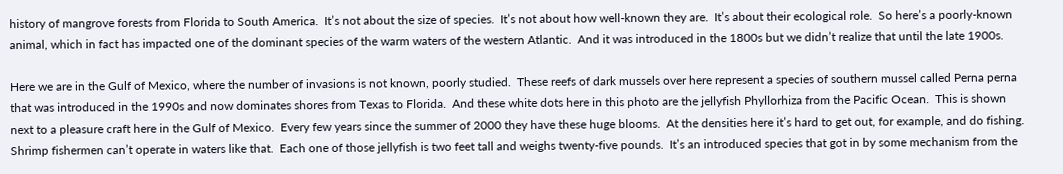history of mangrove forests from Florida to South America.  It’s not about the size of species.  It’s not about how well-known they are.  It’s about their ecological role.  So here’s a poorly-known animal, which in fact has impacted one of the dominant species of the warm waters of the western Atlantic.  And it was introduced in the 1800s but we didn’t realize that until the late 1900s.

Here we are in the Gulf of Mexico, where the number of invasions is not known, poorly studied.  These reefs of dark mussels over here represent a species of southern mussel called Perna perna that was introduced in the 1990s and now dominates shores from Texas to Florida.  And these white dots here in this photo are the jellyfish Phyllorhiza from the Pacific Ocean.  This is shown next to a pleasure craft here in the Gulf of Mexico.  Every few years since the summer of 2000 they have these huge blooms.  At the densities here it’s hard to get out, for example, and do fishing.  Shrimp fishermen can’t operate in waters like that.  Each one of those jellyfish is two feet tall and weighs twenty-five pounds.  It’s an introduced species that got in by some mechanism from the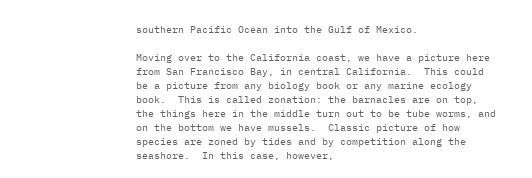southern Pacific Ocean into the Gulf of Mexico.

Moving over to the California coast, we have a picture here from San Francisco Bay, in central California.  This could be a picture from any biology book or any marine ecology book.  This is called zonation: the barnacles are on top, the things here in the middle turn out to be tube worms, and on the bottom we have mussels.  Classic picture of how species are zoned by tides and by competition along the seashore.  In this case, however,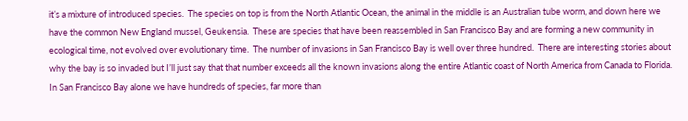it’s a mixture of introduced species.  The species on top is from the North Atlantic Ocean, the animal in the middle is an Australian tube worm, and down here we have the common New England mussel, Geukensia.  These are species that have been reassembled in San Francisco Bay and are forming a new community in ecological time, not evolved over evolutionary time.  The number of invasions in San Francisco Bay is well over three hundred.  There are interesting stories about why the bay is so invaded but I’ll just say that that number exceeds all the known invasions along the entire Atlantic coast of North America from Canada to Florida.  In San Francisco Bay alone we have hundreds of species, far more than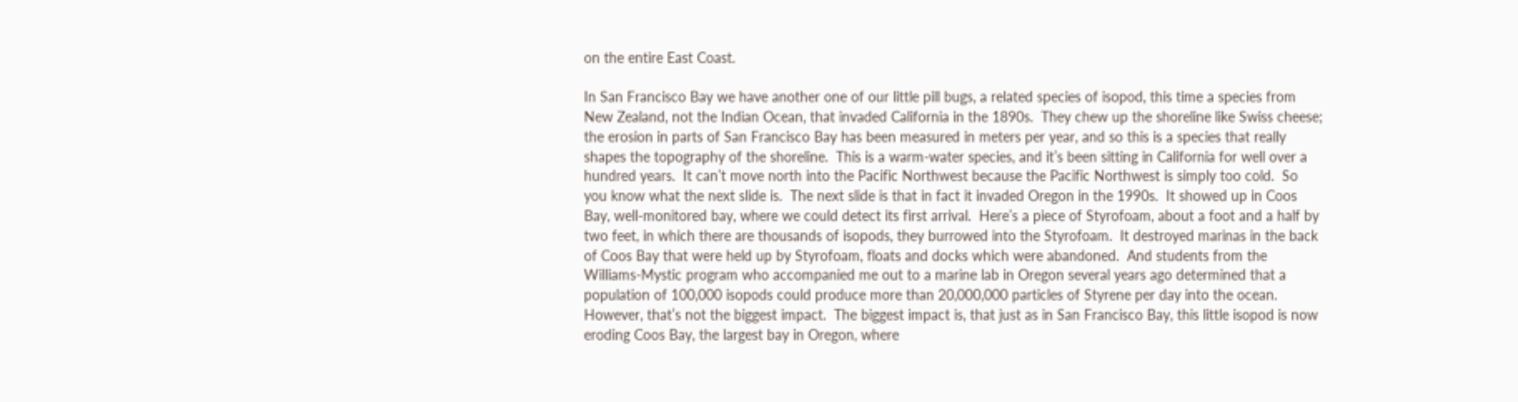on the entire East Coast.

In San Francisco Bay we have another one of our little pill bugs, a related species of isopod, this time a species from New Zealand, not the Indian Ocean, that invaded California in the 1890s.  They chew up the shoreline like Swiss cheese; the erosion in parts of San Francisco Bay has been measured in meters per year, and so this is a species that really shapes the topography of the shoreline.  This is a warm-water species, and it’s been sitting in California for well over a hundred years.  It can’t move north into the Pacific Northwest because the Pacific Northwest is simply too cold.  So you know what the next slide is.  The next slide is that in fact it invaded Oregon in the 1990s.  It showed up in Coos Bay, well-monitored bay, where we could detect its first arrival.  Here’s a piece of Styrofoam, about a foot and a half by two feet, in which there are thousands of isopods, they burrowed into the Styrofoam.  It destroyed marinas in the back of Coos Bay that were held up by Styrofoam, floats and docks which were abandoned.  And students from the Williams-Mystic program who accompanied me out to a marine lab in Oregon several years ago determined that a population of 100,000 isopods could produce more than 20,000,000 particles of Styrene per day into the ocean.  However, that’s not the biggest impact.  The biggest impact is, that just as in San Francisco Bay, this little isopod is now eroding Coos Bay, the largest bay in Oregon, where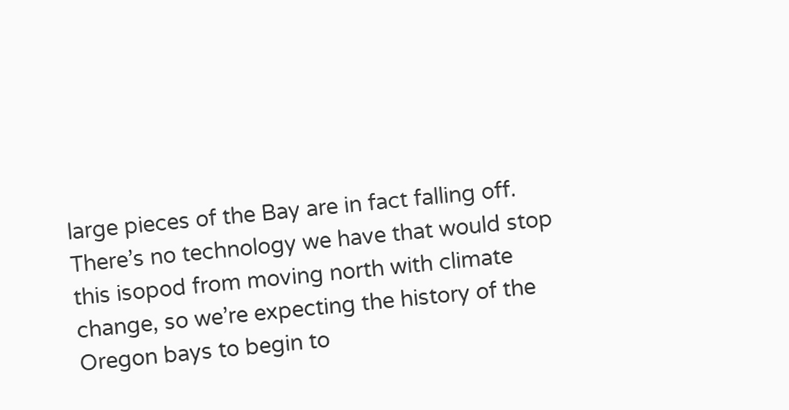large pieces of the Bay are in fact falling off.  There’s no technology we have that would stop this isopod from moving north with climate change, so we’re expecting the history of the Oregon bays to begin to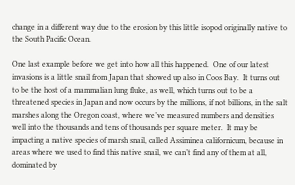change in a different way due to the erosion by this little isopod originally native to the South Pacific Ocean.

One last example before we get into how all this happened.  One of our latest invasions is a little snail from Japan that showed up also in Coos Bay.  It turns out to be the host of a mammalian lung fluke, as well, which turns out to be a threatened species in Japan and now occurs by the millions, if not billions, in the salt marshes along the Oregon coast, where we’ve measured numbers and densities well into the thousands and tens of thousands per square meter.  It may be impacting a native species of marsh snail, called Assiminea californicum, because in areas where we used to find this native snail, we can’t find any of them at all, dominated by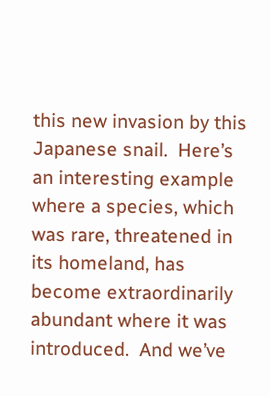this new invasion by this Japanese snail.  Here’s an interesting example where a species, which was rare, threatened in its homeland, has become extraordinarily abundant where it was introduced.  And we’ve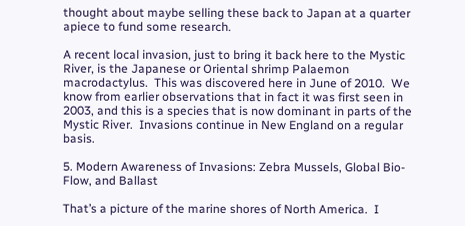thought about maybe selling these back to Japan at a quarter apiece to fund some research.

A recent local invasion, just to bring it back here to the Mystic River, is the Japanese or Oriental shrimp Palaemon macrodactylus.  This was discovered here in June of 2010.  We know from earlier observations that in fact it was first seen in 2003, and this is a species that is now dominant in parts of the Mystic River.  Invasions continue in New England on a regular basis.

5. Modern Awareness of Invasions: Zebra Mussels, Global Bio-Flow, and Ballast

That’s a picture of the marine shores of North America.  I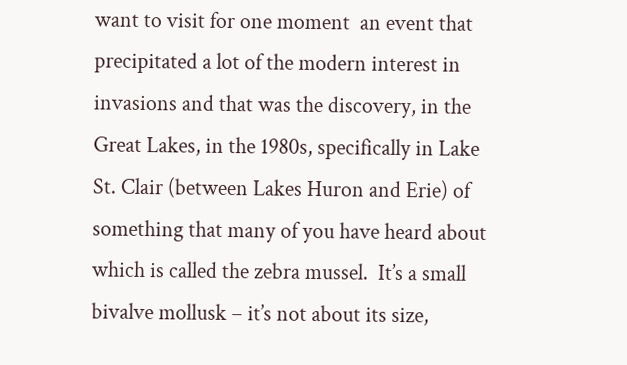want to visit for one moment  an event that precipitated a lot of the modern interest in invasions and that was the discovery, in the Great Lakes, in the 1980s, specifically in Lake St. Clair (between Lakes Huron and Erie) of something that many of you have heard about which is called the zebra mussel.  It’s a small bivalve mollusk – it’s not about its size,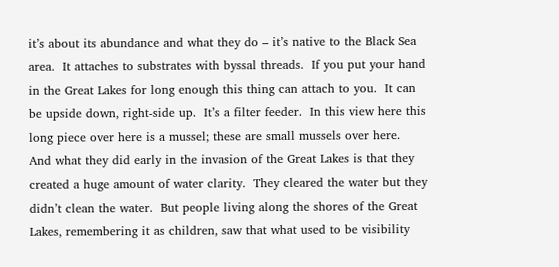it’s about its abundance and what they do – it’s native to the Black Sea area.  It attaches to substrates with byssal threads.  If you put your hand in the Great Lakes for long enough this thing can attach to you.  It can be upside down, right-side up.  It’s a filter feeder.  In this view here this long piece over here is a mussel; these are small mussels over here.  And what they did early in the invasion of the Great Lakes is that they created a huge amount of water clarity.  They cleared the water but they didn’t clean the water.  But people living along the shores of the Great Lakes, remembering it as children, saw that what used to be visibility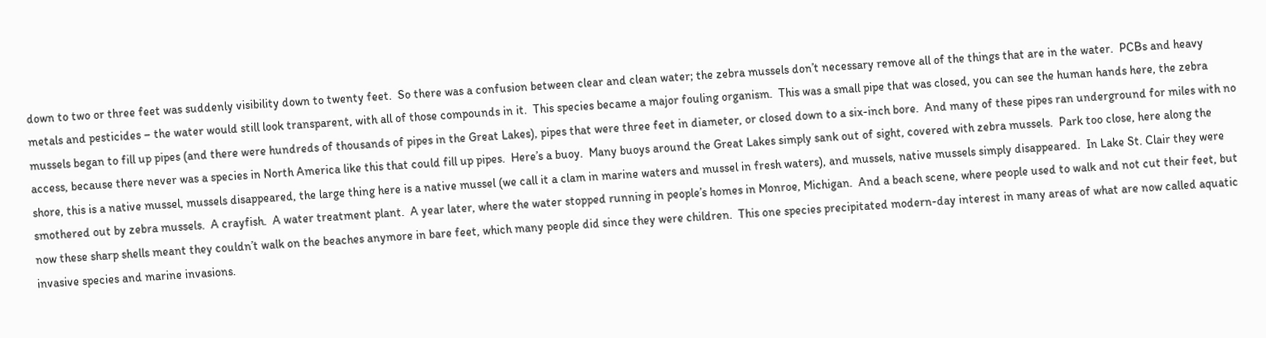down to two or three feet was suddenly visibility down to twenty feet.  So there was a confusion between clear and clean water; the zebra mussels don’t necessary remove all of the things that are in the water.  PCBs and heavy metals and pesticides – the water would still look transparent, with all of those compounds in it.  This species became a major fouling organism.  This was a small pipe that was closed, you can see the human hands here, the zebra mussels began to fill up pipes (and there were hundreds of thousands of pipes in the Great Lakes), pipes that were three feet in diameter, or closed down to a six-inch bore.  And many of these pipes ran underground for miles with no access, because there never was a species in North America like this that could fill up pipes.  Here’s a buoy.  Many buoys around the Great Lakes simply sank out of sight, covered with zebra mussels.  Park too close, here along the shore, this is a native mussel, mussels disappeared, the large thing here is a native mussel (we call it a clam in marine waters and mussel in fresh waters), and mussels, native mussels simply disappeared.  In Lake St. Clair they were smothered out by zebra mussels.  A crayfish.  A water treatment plant.  A year later, where the water stopped running in people’s homes in Monroe, Michigan.  And a beach scene, where people used to walk and not cut their feet, but now these sharp shells meant they couldn’t walk on the beaches anymore in bare feet, which many people did since they were children.  This one species precipitated modern-day interest in many areas of what are now called aquatic invasive species and marine invasions.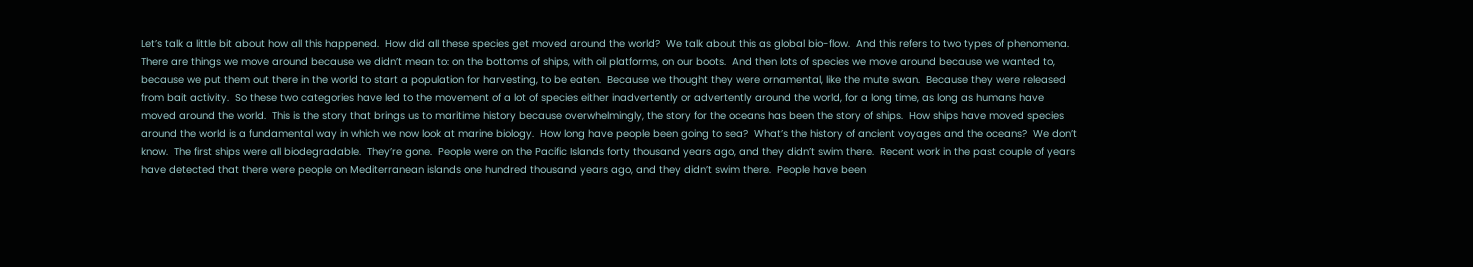Let’s talk a little bit about how all this happened.  How did all these species get moved around the world?  We talk about this as global bio-flow.  And this refers to two types of phenomena.  There are things we move around because we didn’t mean to: on the bottoms of ships, with oil platforms, on our boots.  And then lots of species we move around because we wanted to, because we put them out there in the world to start a population for harvesting, to be eaten.  Because we thought they were ornamental, like the mute swan.  Because they were released from bait activity.  So these two categories have led to the movement of a lot of species either inadvertently or advertently around the world, for a long time, as long as humans have moved around the world.  This is the story that brings us to maritime history because overwhelmingly, the story for the oceans has been the story of ships.  How ships have moved species around the world is a fundamental way in which we now look at marine biology.  How long have people been going to sea?  What’s the history of ancient voyages and the oceans?  We don’t know.  The first ships were all biodegradable.  They’re gone.  People were on the Pacific Islands forty thousand years ago, and they didn’t swim there.  Recent work in the past couple of years have detected that there were people on Mediterranean islands one hundred thousand years ago, and they didn’t swim there.  People have been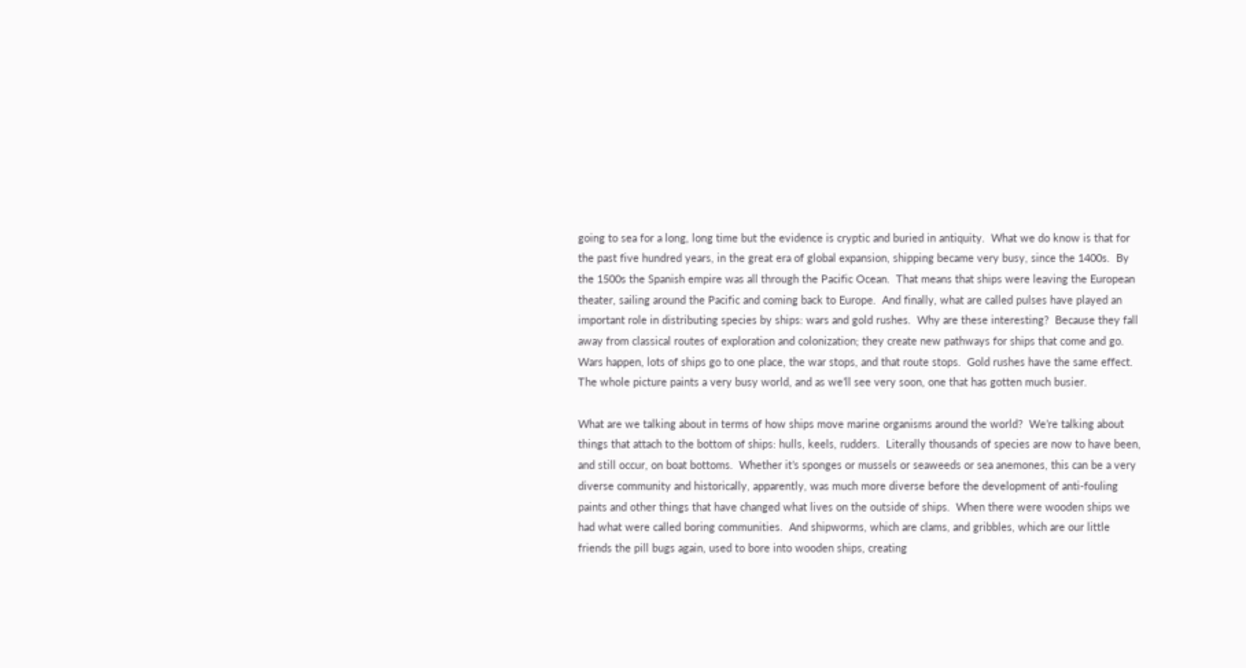going to sea for a long, long time but the evidence is cryptic and buried in antiquity.  What we do know is that for the past five hundred years, in the great era of global expansion, shipping became very busy, since the 1400s.  By the 1500s the Spanish empire was all through the Pacific Ocean.  That means that ships were leaving the European theater, sailing around the Pacific and coming back to Europe.  And finally, what are called pulses have played an important role in distributing species by ships: wars and gold rushes.  Why are these interesting?  Because they fall away from classical routes of exploration and colonization; they create new pathways for ships that come and go.  Wars happen, lots of ships go to one place, the war stops, and that route stops.  Gold rushes have the same effect.  The whole picture paints a very busy world, and as we’ll see very soon, one that has gotten much busier.

What are we talking about in terms of how ships move marine organisms around the world?  We’re talking about things that attach to the bottom of ships: hulls, keels, rudders.  Literally thousands of species are now to have been, and still occur, on boat bottoms.  Whether it’s sponges or mussels or seaweeds or sea anemones, this can be a very diverse community and historically, apparently, was much more diverse before the development of anti-fouling paints and other things that have changed what lives on the outside of ships.  When there were wooden ships we had what were called boring communities.  And shipworms, which are clams, and gribbles, which are our little friends the pill bugs again, used to bore into wooden ships, creating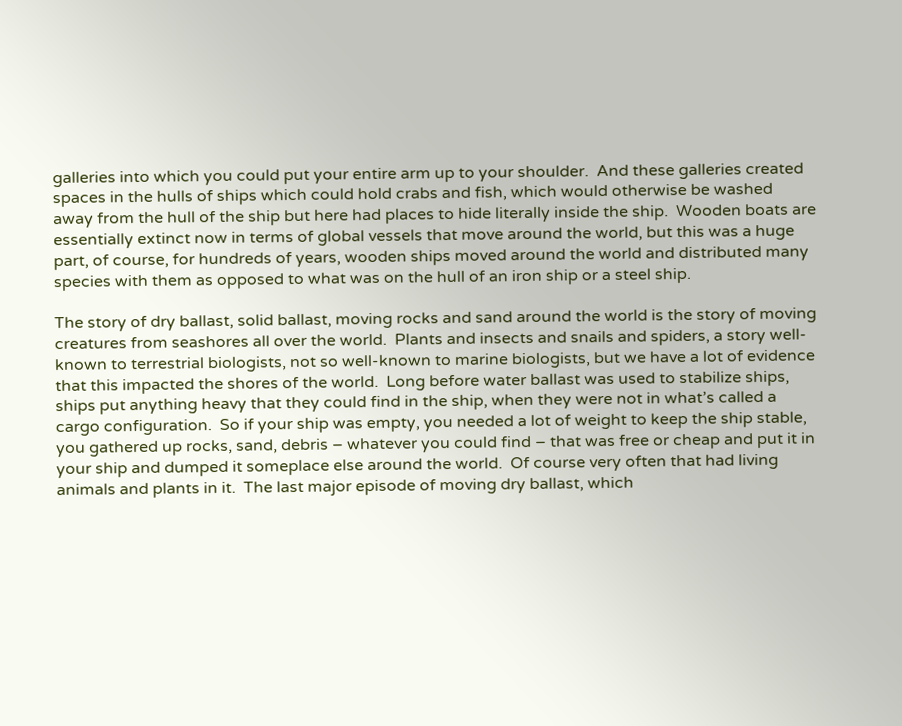galleries into which you could put your entire arm up to your shoulder.  And these galleries created spaces in the hulls of ships which could hold crabs and fish, which would otherwise be washed away from the hull of the ship but here had places to hide literally inside the ship.  Wooden boats are essentially extinct now in terms of global vessels that move around the world, but this was a huge part, of course, for hundreds of years, wooden ships moved around the world and distributed many species with them as opposed to what was on the hull of an iron ship or a steel ship.

The story of dry ballast, solid ballast, moving rocks and sand around the world is the story of moving creatures from seashores all over the world.  Plants and insects and snails and spiders, a story well-known to terrestrial biologists, not so well-known to marine biologists, but we have a lot of evidence that this impacted the shores of the world.  Long before water ballast was used to stabilize ships, ships put anything heavy that they could find in the ship, when they were not in what’s called a cargo configuration.  So if your ship was empty, you needed a lot of weight to keep the ship stable, you gathered up rocks, sand, debris – whatever you could find – that was free or cheap and put it in your ship and dumped it someplace else around the world.  Of course very often that had living animals and plants in it.  The last major episode of moving dry ballast, which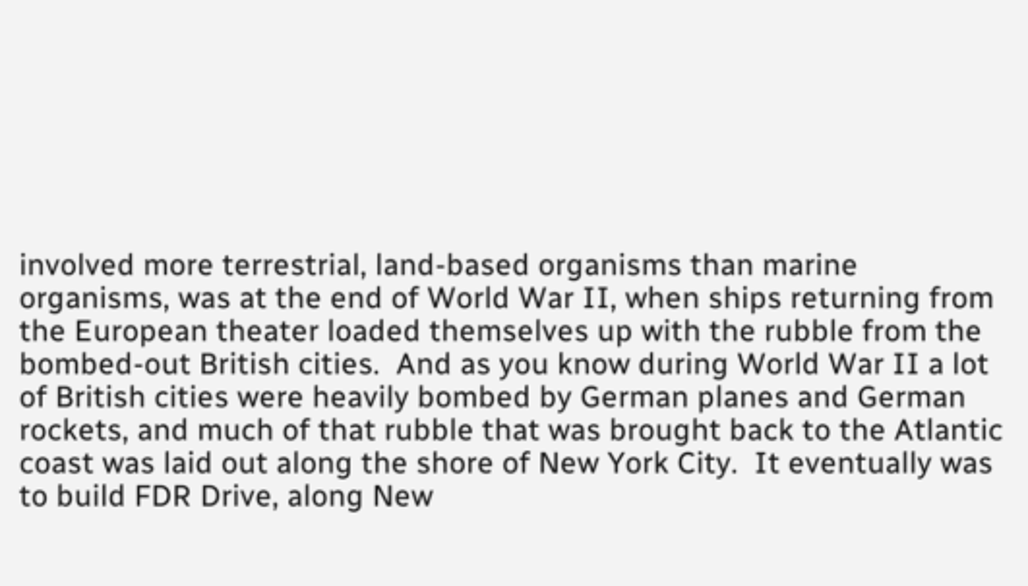involved more terrestrial, land-based organisms than marine organisms, was at the end of World War II, when ships returning from the European theater loaded themselves up with the rubble from the bombed-out British cities.  And as you know during World War II a lot of British cities were heavily bombed by German planes and German rockets, and much of that rubble that was brought back to the Atlantic coast was laid out along the shore of New York City.  It eventually was to build FDR Drive, along New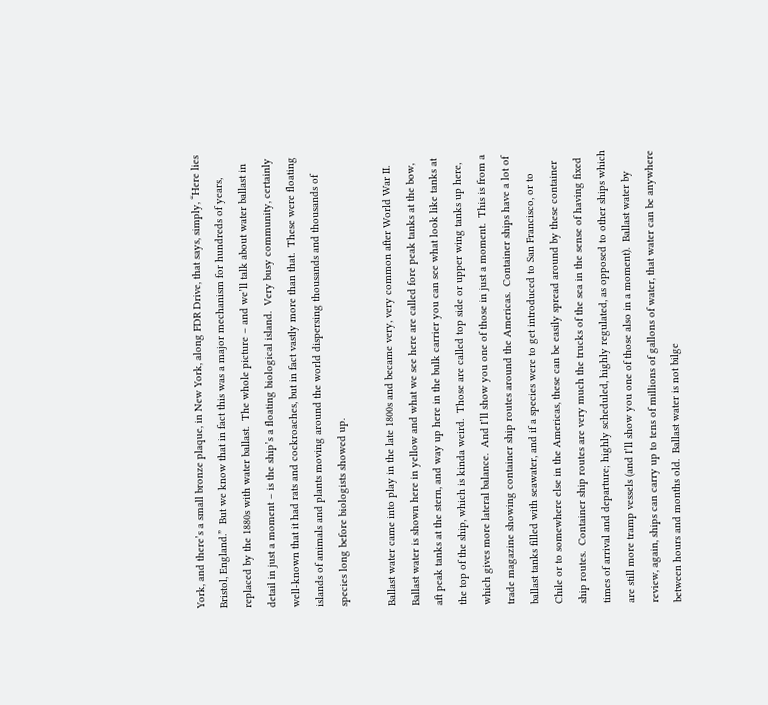York, and there’s a small bronze plaque, in New York, along FDR Drive, that says, simply, “Here lies Bristol, England.”  But we know that in fact this was a major mechanism for hundreds of years, replaced by the 1880s with water ballast.  The whole picture – and we’ll talk about water ballast in detail in just a moment – is the ship’s a floating biological island.  Very busy community, certainly well-known that it had rats and cockroaches, but in fact vastly more than that.  These were floating islands of animals and plants moving around the world dispersing thousands and thousands of species long before biologists showed up.

Ballast water came into play in the late 1800s and became very, very common after World War II.  Ballast water is shown here in yellow and what we see here are called fore peak tanks at the bow, aft peak tanks at the stern, and way up here in the bulk carrier you can see what look like tanks at the top of the ship, which is kinda weird.  Those are called top side or upper wing tanks up here, which gives more lateral balance.  And I’ll show you one of those in just a moment.  This is from a trade magazine showing container ship routes around the Americas.  Container ships have a lot of ballast tanks filled with seawater, and if a species were to get introduced to San Francisco, or to Chile or to somewhere else in the Americas, these can be easily spread around by these container ship routes.  Container ship routes are very much the trucks of the sea in the sense of having fixed times of arrival and departure; highly scheduled, highly regulated, as opposed to other ships which are still more tramp vessels (and I’ll show you one of those also in a moment).  Ballast water by review, again, ships can carry up to tens of millions of gallons of water, that water can be anywhere between hours and months old.  Ballast water is not bilge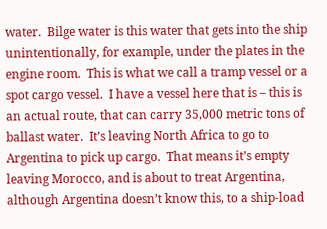water.  Bilge water is this water that gets into the ship unintentionally, for example, under the plates in the engine room.  This is what we call a tramp vessel or a spot cargo vessel.  I have a vessel here that is – this is an actual route, that can carry 35,000 metric tons of ballast water.  It’s leaving North Africa to go to Argentina to pick up cargo.  That means it’s empty leaving Morocco, and is about to treat Argentina, although Argentina doesn’t know this, to a ship-load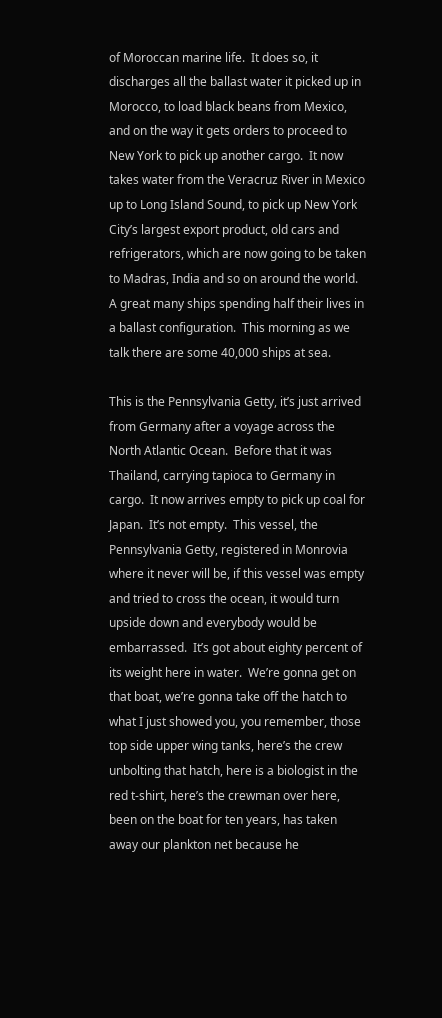of Moroccan marine life.  It does so, it discharges all the ballast water it picked up in Morocco, to load black beans from Mexico, and on the way it gets orders to proceed to New York to pick up another cargo.  It now takes water from the Veracruz River in Mexico up to Long Island Sound, to pick up New York City’s largest export product, old cars and refrigerators, which are now going to be taken to Madras, India and so on around the world.  A great many ships spending half their lives in a ballast configuration.  This morning as we talk there are some 40,000 ships at sea.

This is the Pennsylvania Getty, it’s just arrived from Germany after a voyage across the North Atlantic Ocean.  Before that it was Thailand, carrying tapioca to Germany in cargo.  It now arrives empty to pick up coal for Japan.  It’s not empty.  This vessel, the Pennsylvania Getty, registered in Monrovia where it never will be, if this vessel was empty and tried to cross the ocean, it would turn upside down and everybody would be embarrassed.  It’s got about eighty percent of its weight here in water.  We’re gonna get on that boat, we’re gonna take off the hatch to what I just showed you, you remember, those top side upper wing tanks, here’s the crew unbolting that hatch, here is a biologist in the red t-shirt, here’s the crewman over here, been on the boat for ten years, has taken away our plankton net because he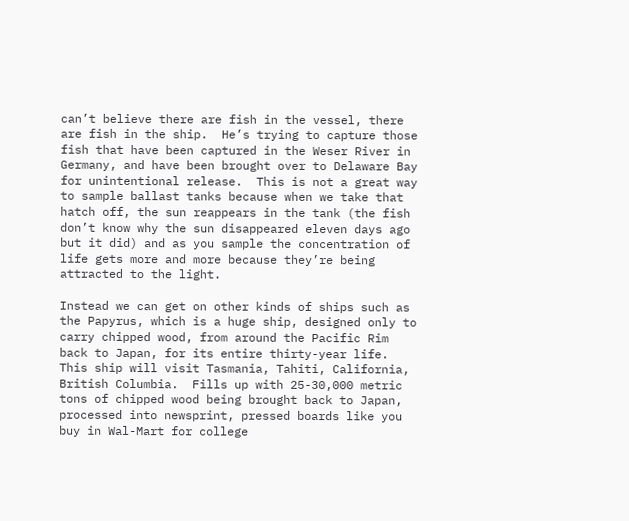can’t believe there are fish in the vessel, there are fish in the ship.  He’s trying to capture those fish that have been captured in the Weser River in Germany, and have been brought over to Delaware Bay for unintentional release.  This is not a great way to sample ballast tanks because when we take that hatch off, the sun reappears in the tank (the fish don’t know why the sun disappeared eleven days ago but it did) and as you sample the concentration of life gets more and more because they’re being attracted to the light.

Instead we can get on other kinds of ships such as the Papyrus, which is a huge ship, designed only to carry chipped wood, from around the Pacific Rim back to Japan, for its entire thirty-year life.  This ship will visit Tasmania, Tahiti, California, British Columbia.  Fills up with 25-30,000 metric tons of chipped wood being brought back to Japan, processed into newsprint, pressed boards like you buy in Wal-Mart for college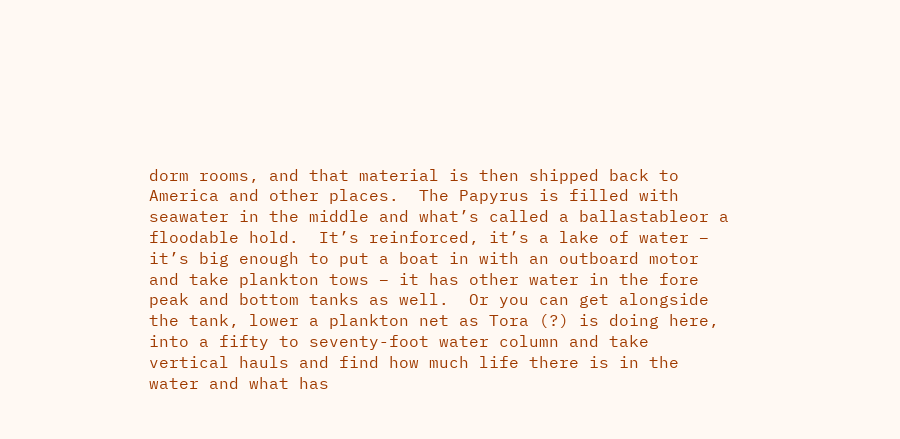dorm rooms, and that material is then shipped back to America and other places.  The Papyrus is filled with seawater in the middle and what’s called a ballastableor a floodable hold.  It’s reinforced, it’s a lake of water – it’s big enough to put a boat in with an outboard motor and take plankton tows – it has other water in the fore peak and bottom tanks as well.  Or you can get alongside the tank, lower a plankton net as Tora (?) is doing here, into a fifty to seventy-foot water column and take vertical hauls and find how much life there is in the water and what has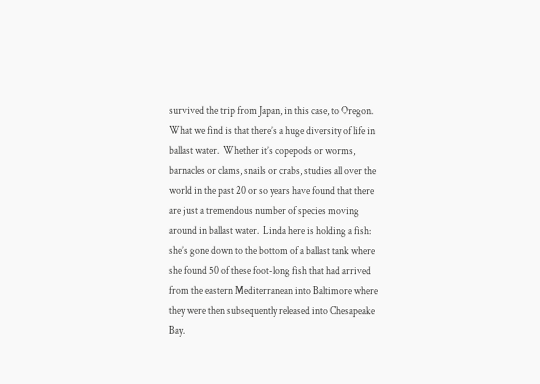survived the trip from Japan, in this case, to Oregon.  What we find is that there’s a huge diversity of life in ballast water.  Whether it’s copepods or worms, barnacles or clams, snails or crabs, studies all over the world in the past 20 or so years have found that there are just a tremendous number of species moving around in ballast water.  Linda here is holding a fish: she’s gone down to the bottom of a ballast tank where she found 50 of these foot-long fish that had arrived from the eastern Mediterranean into Baltimore where they were then subsequently released into Chesapeake Bay.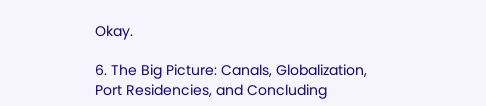Okay.

6. The Big Picture: Canals, Globalization, Port Residencies, and Concluding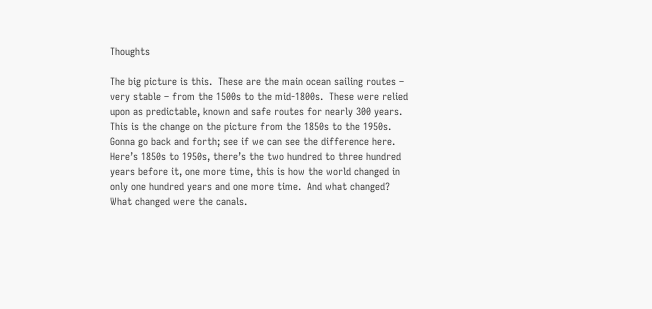Thoughts

The big picture is this.  These are the main ocean sailing routes – very stable – from the 1500s to the mid-1800s.  These were relied upon as predictable, known and safe routes for nearly 300 years.  This is the change on the picture from the 1850s to the 1950s.  Gonna go back and forth; see if we can see the difference here.  Here’s 1850s to 1950s, there’s the two hundred to three hundred years before it, one more time, this is how the world changed in only one hundred years and one more time.  And what changed?  What changed were the canals.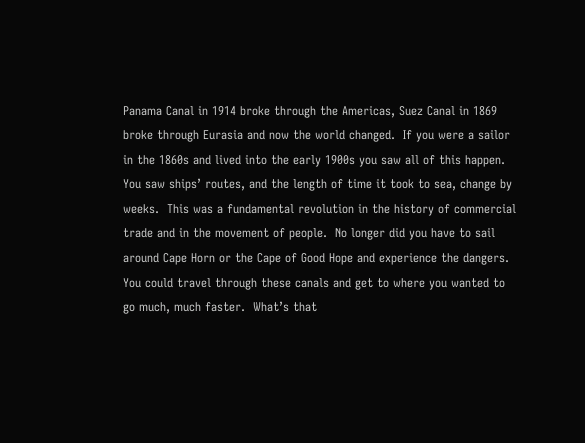Panama Canal in 1914 broke through the Americas, Suez Canal in 1869 broke through Eurasia and now the world changed.  If you were a sailor in the 1860s and lived into the early 1900s you saw all of this happen.  You saw ships’ routes, and the length of time it took to sea, change by weeks.  This was a fundamental revolution in the history of commercial trade and in the movement of people.  No longer did you have to sail around Cape Horn or the Cape of Good Hope and experience the dangers.  You could travel through these canals and get to where you wanted to go much, much faster.  What’s that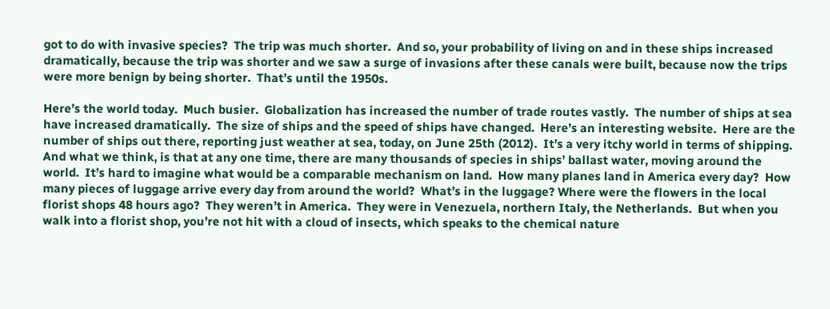got to do with invasive species?  The trip was much shorter.  And so, your probability of living on and in these ships increased dramatically, because the trip was shorter and we saw a surge of invasions after these canals were built, because now the trips were more benign by being shorter.  That’s until the 1950s.

Here’s the world today.  Much busier.  Globalization has increased the number of trade routes vastly.  The number of ships at sea have increased dramatically.  The size of ships and the speed of ships have changed.  Here’s an interesting website.  Here are the number of ships out there, reporting just weather at sea, today, on June 25th (2012).  It’s a very itchy world in terms of shipping.  And what we think, is that at any one time, there are many thousands of species in ships’ ballast water, moving around the world.  It’s hard to imagine what would be a comparable mechanism on land.  How many planes land in America every day?  How many pieces of luggage arrive every day from around the world?  What’s in the luggage? Where were the flowers in the local florist shops 48 hours ago?  They weren’t in America.  They were in Venezuela, northern Italy, the Netherlands.  But when you walk into a florist shop, you’re not hit with a cloud of insects, which speaks to the chemical nature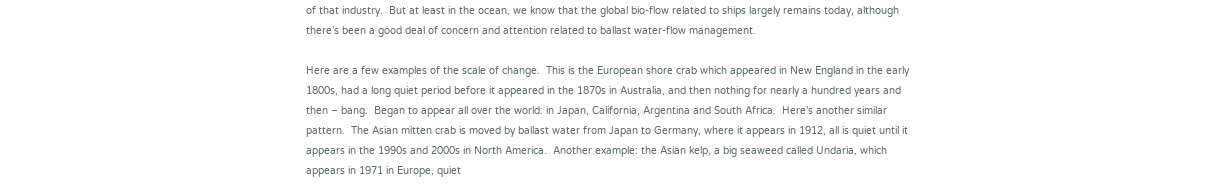of that industry.  But at least in the ocean, we know that the global bio-flow related to ships largely remains today, although there’s been a good deal of concern and attention related to ballast water-flow management.

Here are a few examples of the scale of change.  This is the European shore crab which appeared in New England in the early 1800s, had a long quiet period before it appeared in the 1870s in Australia, and then nothing for nearly a hundred years and then – bang.  Began to appear all over the world: in Japan, California, Argentina and South Africa.  Here’s another similar pattern.  The Asian mitten crab is moved by ballast water from Japan to Germany, where it appears in 1912, all is quiet until it appears in the 1990s and 2000s in North America.  Another example: the Asian kelp, a big seaweed called Undaria, which appears in 1971 in Europe, quiet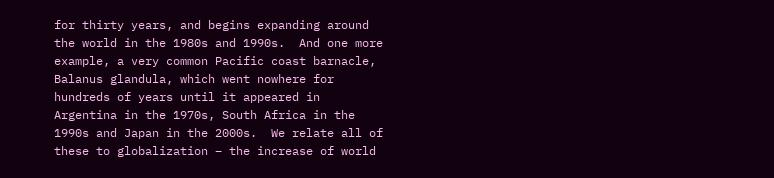for thirty years, and begins expanding around the world in the 1980s and 1990s.  And one more example, a very common Pacific coast barnacle, Balanus glandula, which went nowhere for hundreds of years until it appeared in Argentina in the 1970s, South Africa in the 1990s and Japan in the 2000s.  We relate all of these to globalization – the increase of world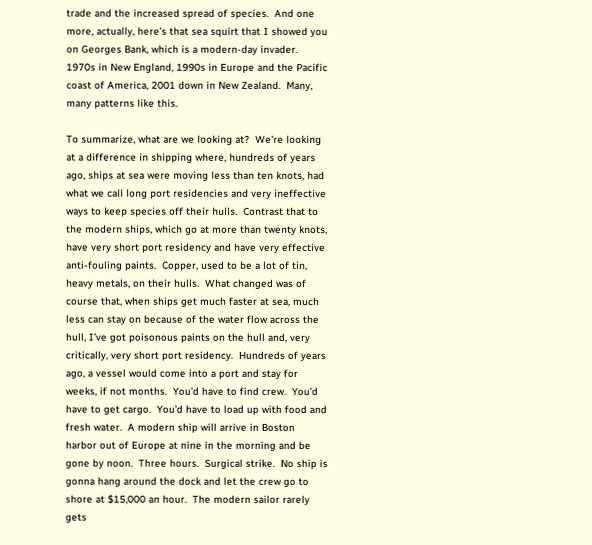trade and the increased spread of species.  And one more, actually, here’s that sea squirt that I showed you on Georges Bank, which is a modern-day invader.  1970s in New England, 1990s in Europe and the Pacific coast of America, 2001 down in New Zealand.  Many, many patterns like this.

To summarize, what are we looking at?  We’re looking at a difference in shipping where, hundreds of years ago, ships at sea were moving less than ten knots, had what we call long port residencies and very ineffective ways to keep species off their hulls.  Contrast that to the modern ships, which go at more than twenty knots, have very short port residency and have very effective anti-fouling paints.  Copper, used to be a lot of tin, heavy metals, on their hulls.  What changed was of course that, when ships get much faster at sea, much less can stay on because of the water flow across the hull, I’ve got poisonous paints on the hull and, very critically, very short port residency.  Hundreds of years ago, a vessel would come into a port and stay for weeks, if not months.  You’d have to find crew.  You’d have to get cargo.  You’d have to load up with food and fresh water.  A modern ship will arrive in Boston harbor out of Europe at nine in the morning and be gone by noon.  Three hours.  Surgical strike.  No ship is gonna hang around the dock and let the crew go to shore at $15,000 an hour.  The modern sailor rarely gets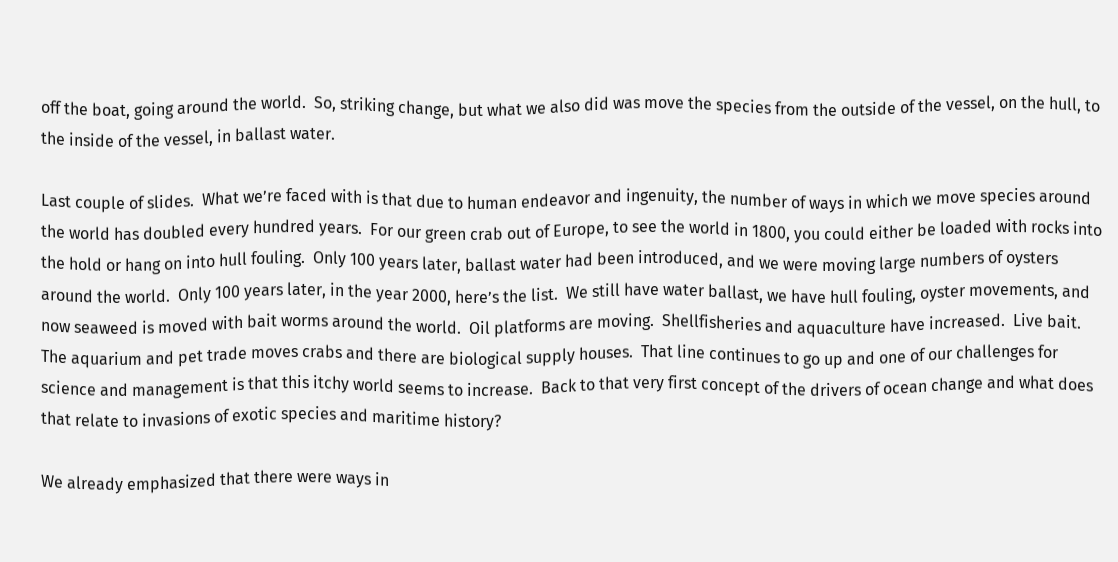off the boat, going around the world.  So, striking change, but what we also did was move the species from the outside of the vessel, on the hull, to the inside of the vessel, in ballast water.

Last couple of slides.  What we’re faced with is that due to human endeavor and ingenuity, the number of ways in which we move species around the world has doubled every hundred years.  For our green crab out of Europe, to see the world in 1800, you could either be loaded with rocks into the hold or hang on into hull fouling.  Only 100 years later, ballast water had been introduced, and we were moving large numbers of oysters around the world.  Only 100 years later, in the year 2000, here’s the list.  We still have water ballast, we have hull fouling, oyster movements, and now seaweed is moved with bait worms around the world.  Oil platforms are moving.  Shellfisheries and aquaculture have increased.  Live bait.  The aquarium and pet trade moves crabs and there are biological supply houses.  That line continues to go up and one of our challenges for science and management is that this itchy world seems to increase.  Back to that very first concept of the drivers of ocean change and what does that relate to invasions of exotic species and maritime history?

We already emphasized that there were ways in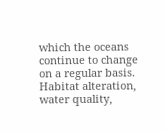which the oceans continue to change on a regular basis.  Habitat alteration, water quality,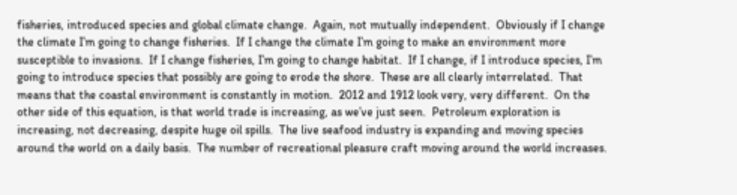fisheries, introduced species and global climate change.  Again, not mutually independent.  Obviously if I change the climate I’m going to change fisheries.  If I change the climate I’m going to make an environment more susceptible to invasions.  If I change fisheries, I’m going to change habitat.  If I change, if I introduce species, I’m going to introduce species that possibly are going to erode the shore.  These are all clearly interrelated.  That means that the coastal environment is constantly in motion.  2012 and 1912 look very, very different.  On the other side of this equation, is that world trade is increasing, as we’ve just seen.  Petroleum exploration is increasing, not decreasing, despite huge oil spills.  The live seafood industry is expanding and moving species around the world on a daily basis.  The number of recreational pleasure craft moving around the world increases.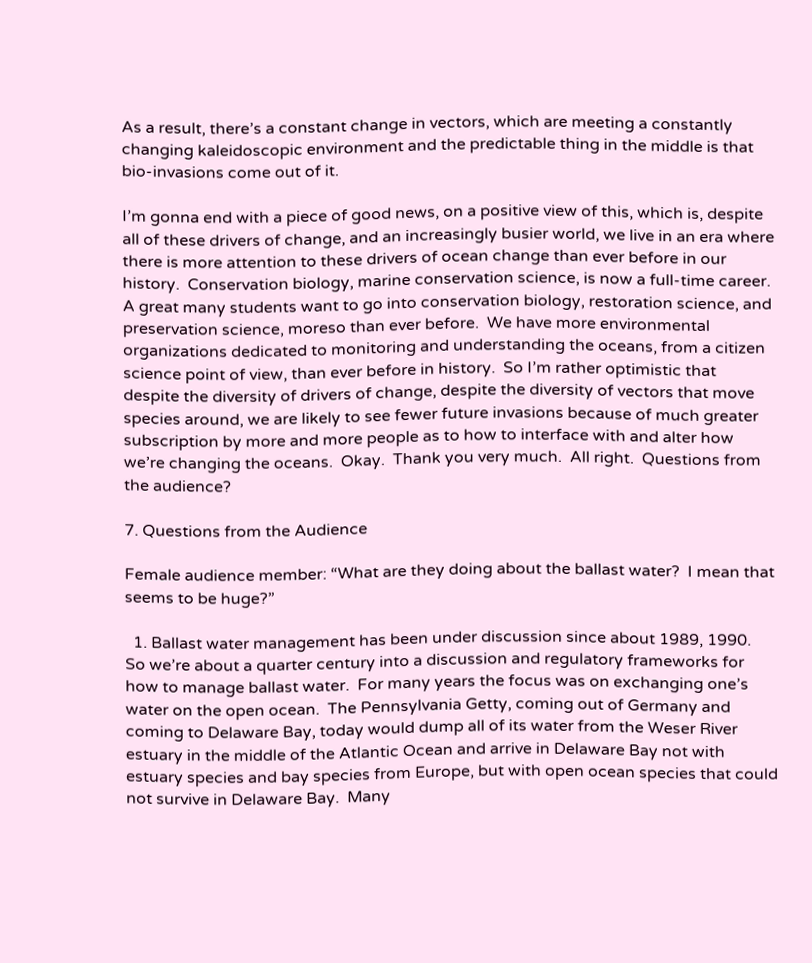As a result, there’s a constant change in vectors, which are meeting a constantly changing kaleidoscopic environment and the predictable thing in the middle is that bio-invasions come out of it.

I’m gonna end with a piece of good news, on a positive view of this, which is, despite all of these drivers of change, and an increasingly busier world, we live in an era where there is more attention to these drivers of ocean change than ever before in our history.  Conservation biology, marine conservation science, is now a full-time career.  A great many students want to go into conservation biology, restoration science, and preservation science, moreso than ever before.  We have more environmental organizations dedicated to monitoring and understanding the oceans, from a citizen science point of view, than ever before in history.  So I’m rather optimistic that despite the diversity of drivers of change, despite the diversity of vectors that move species around, we are likely to see fewer future invasions because of much greater subscription by more and more people as to how to interface with and alter how we’re changing the oceans.  Okay.  Thank you very much.  All right.  Questions from the audience?

7. Questions from the Audience

Female audience member: “What are they doing about the ballast water?  I mean that seems to be huge?”

  1. Ballast water management has been under discussion since about 1989, 1990.  So we’re about a quarter century into a discussion and regulatory frameworks for how to manage ballast water.  For many years the focus was on exchanging one’s water on the open ocean.  The Pennsylvania Getty, coming out of Germany and coming to Delaware Bay, today would dump all of its water from the Weser River estuary in the middle of the Atlantic Ocean and arrive in Delaware Bay not with estuary species and bay species from Europe, but with open ocean species that could not survive in Delaware Bay.  Many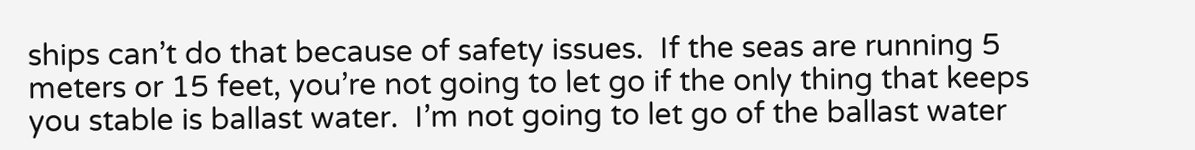ships can’t do that because of safety issues.  If the seas are running 5 meters or 15 feet, you’re not going to let go if the only thing that keeps you stable is ballast water.  I’m not going to let go of the ballast water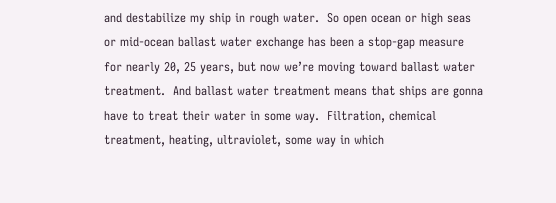and destabilize my ship in rough water.  So open ocean or high seas or mid-ocean ballast water exchange has been a stop-gap measure for nearly 20, 25 years, but now we’re moving toward ballast water treatment.  And ballast water treatment means that ships are gonna have to treat their water in some way.  Filtration, chemical treatment, heating, ultraviolet, some way in which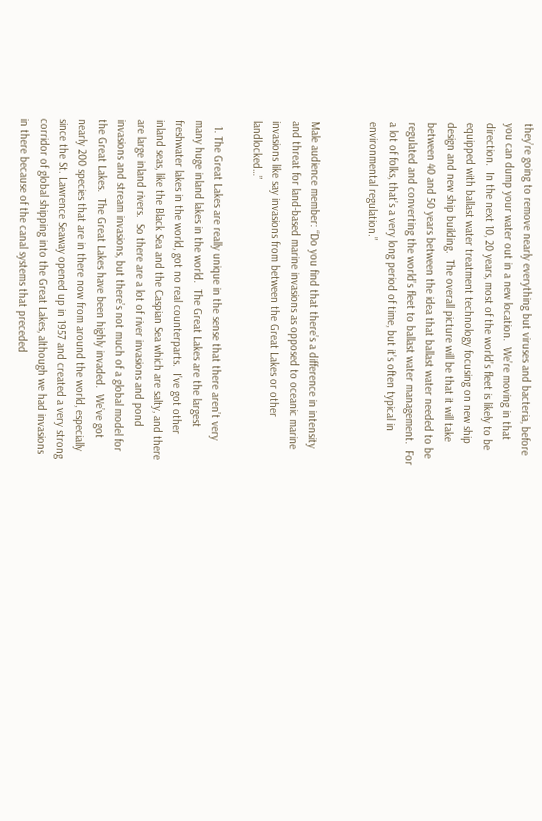they’re going to remove nearly everything but viruses and bacteria, before you can dump your water out in a new location.  We’re moving in that direction.  In the next 10, 20 years, most of the world’s fleet is likely to be equipped with ballast water treatment technology focusing on new ship design and new ship building.  The overall picture will be that it will take between 40 and 50 years between the idea that ballast water needed to be regulated and converting the world’s fleet to ballast water management.  For a lot of folks, that’s a very long period of time, but it’s often typical in environmental regulation.”


Male audience member: “Do you find that there’s a difference in intensity and threat for land-based marine invasions as opposed to oceanic marine invasions like say invasions from between the Great Lakes or other landlocked…”

  1. The Great Lakes are really unique in the sense that there aren’t very many huge inland lakes in the world.  The Great Lakes are the largest freshwater lakes in the world, got no real counterparts.  I’ve got other inland seas, like the Black Sea and the Caspian Sea which are salty, and there are large inland rivers.  So there are a lot of river invasions and pond invasions and stream invasions, but there’s not much of a global model for the Great Lakes.  The Great Lakes have been highly invaded.  We’ve got nearly 200 species that are in there now from around the world, especially since the St. Lawrence Seaway opened up in 1957 and created a very strong corridor of global shipping into the Great Lakes, although we had invasions in there because of the canal systems that preceded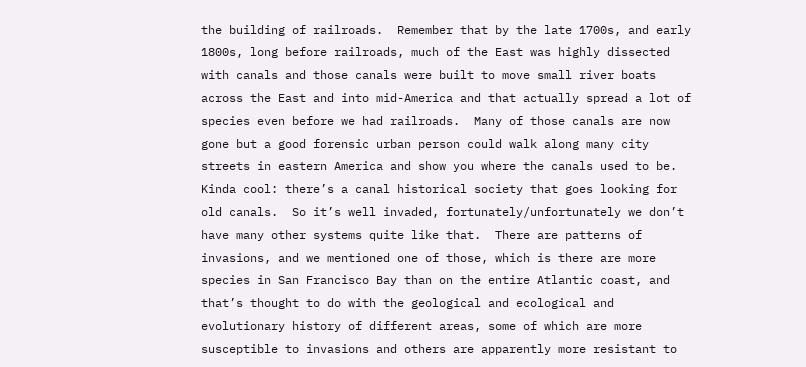the building of railroads.  Remember that by the late 1700s, and early 1800s, long before railroads, much of the East was highly dissected with canals and those canals were built to move small river boats across the East and into mid-America and that actually spread a lot of species even before we had railroads.  Many of those canals are now gone but a good forensic urban person could walk along many city streets in eastern America and show you where the canals used to be.  Kinda cool: there’s a canal historical society that goes looking for old canals.  So it’s well invaded, fortunately/unfortunately we don’t have many other systems quite like that.  There are patterns of invasions, and we mentioned one of those, which is there are more species in San Francisco Bay than on the entire Atlantic coast, and that’s thought to do with the geological and ecological and evolutionary history of different areas, some of which are more susceptible to invasions and others are apparently more resistant to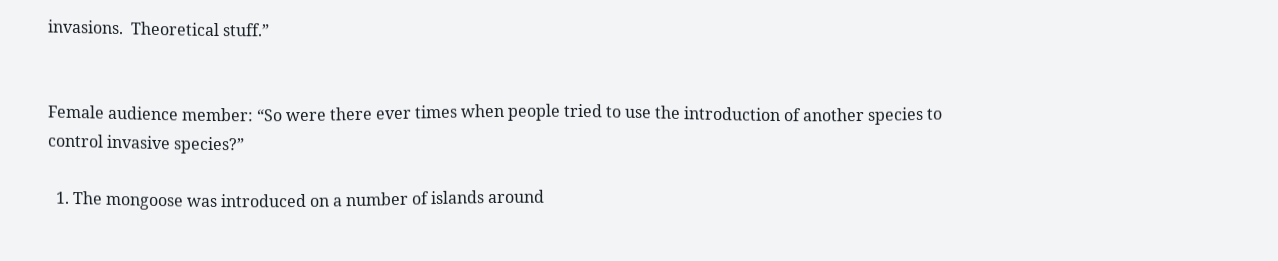invasions.  Theoretical stuff.”


Female audience member: “So were there ever times when people tried to use the introduction of another species to control invasive species?”

  1. The mongoose was introduced on a number of islands around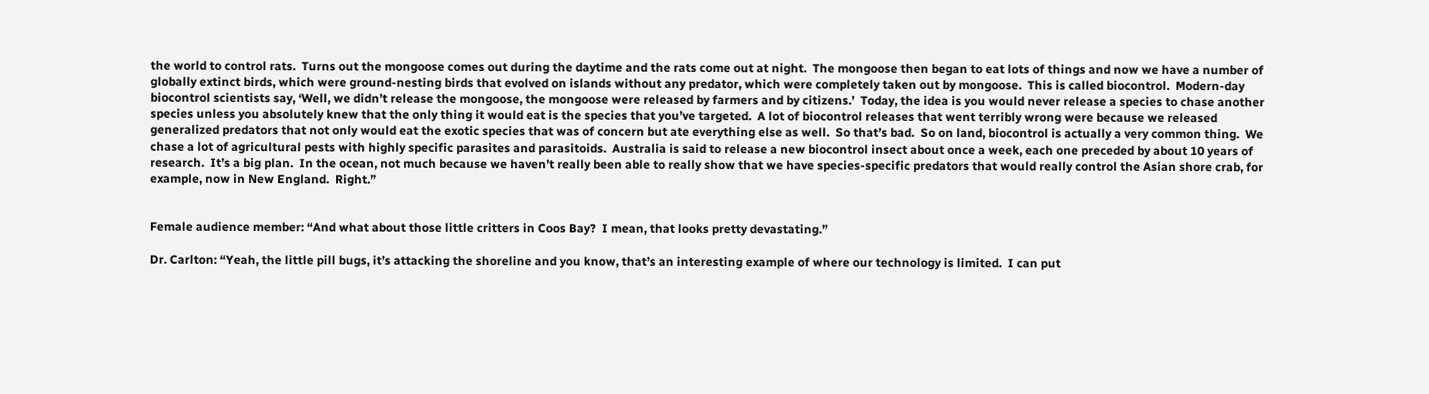the world to control rats.  Turns out the mongoose comes out during the daytime and the rats come out at night.  The mongoose then began to eat lots of things and now we have a number of globally extinct birds, which were ground-nesting birds that evolved on islands without any predator, which were completely taken out by mongoose.  This is called biocontrol.  Modern-day biocontrol scientists say, ‘Well, we didn’t release the mongoose, the mongoose were released by farmers and by citizens.’  Today, the idea is you would never release a species to chase another species unless you absolutely knew that the only thing it would eat is the species that you’ve targeted.  A lot of biocontrol releases that went terribly wrong were because we released generalized predators that not only would eat the exotic species that was of concern but ate everything else as well.  So that’s bad.  So on land, biocontrol is actually a very common thing.  We chase a lot of agricultural pests with highly specific parasites and parasitoids.  Australia is said to release a new biocontrol insect about once a week, each one preceded by about 10 years of research.  It’s a big plan.  In the ocean, not much because we haven’t really been able to really show that we have species-specific predators that would really control the Asian shore crab, for example, now in New England.  Right.”


Female audience member: “And what about those little critters in Coos Bay?  I mean, that looks pretty devastating.”

Dr. Carlton: “Yeah, the little pill bugs, it’s attacking the shoreline and you know, that’s an interesting example of where our technology is limited.  I can put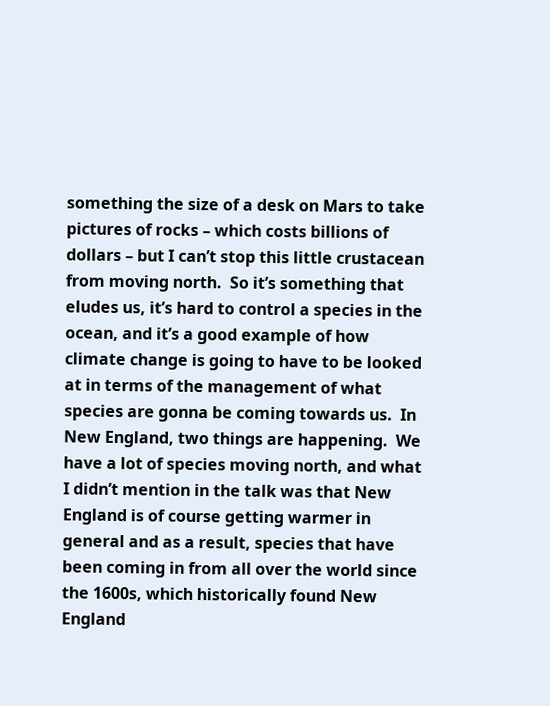something the size of a desk on Mars to take pictures of rocks – which costs billions of dollars – but I can’t stop this little crustacean from moving north.  So it’s something that eludes us, it’s hard to control a species in the ocean, and it’s a good example of how climate change is going to have to be looked at in terms of the management of what species are gonna be coming towards us.  In New England, two things are happening.  We have a lot of species moving north, and what I didn’t mention in the talk was that New England is of course getting warmer in general and as a result, species that have been coming in from all over the world since the 1600s, which historically found New England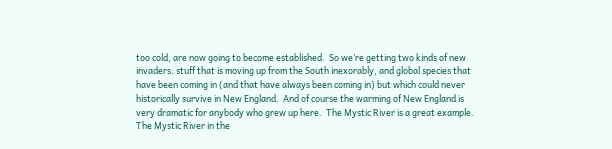too cold, are now going to become established.  So we’re getting two kinds of new invaders: stuff that is moving up from the South inexorably, and global species that have been coming in (and that have always been coming in) but which could never historically survive in New England.  And of course the warming of New England is very dramatic for anybody who grew up here.  The Mystic River is a great example.  The Mystic River in the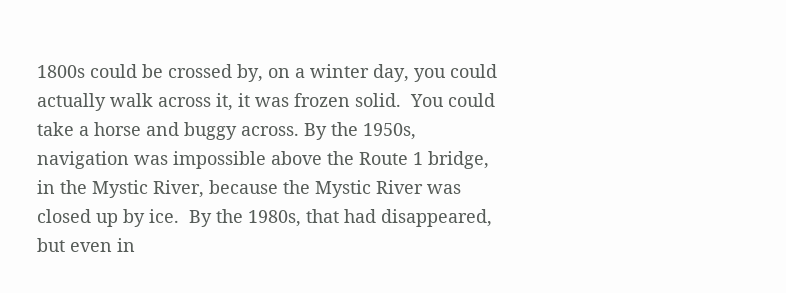1800s could be crossed by, on a winter day, you could actually walk across it, it was frozen solid.  You could take a horse and buggy across. By the 1950s, navigation was impossible above the Route 1 bridge, in the Mystic River, because the Mystic River was closed up by ice.  By the 1980s, that had disappeared, but even in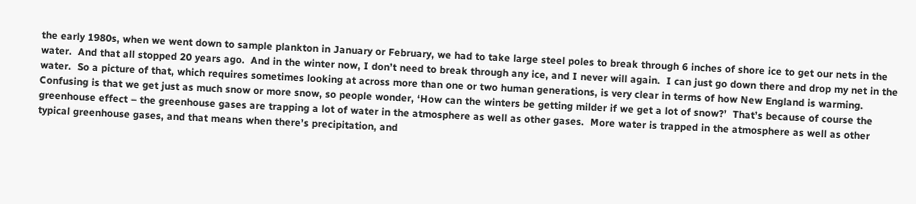the early 1980s, when we went down to sample plankton in January or February, we had to take large steel poles to break through 6 inches of shore ice to get our nets in the water.  And that all stopped 20 years ago.  And in the winter now, I don’t need to break through any ice, and I never will again.  I can just go down there and drop my net in the water.  So a picture of that, which requires sometimes looking at across more than one or two human generations, is very clear in terms of how New England is warming.  Confusing is that we get just as much snow or more snow, so people wonder, ‘How can the winters be getting milder if we get a lot of snow?’  That’s because of course the greenhouse effect – the greenhouse gases are trapping a lot of water in the atmosphere as well as other gases.  More water is trapped in the atmosphere as well as other typical greenhouse gases, and that means when there’s precipitation, and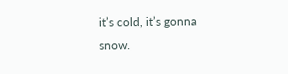it’s cold, it’s gonna snow.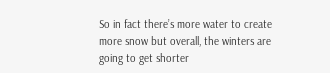So in fact there’s more water to create more snow but overall, the winters are going to get shorter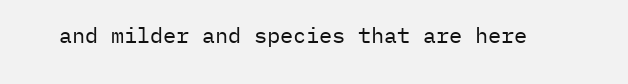and milder and species that are here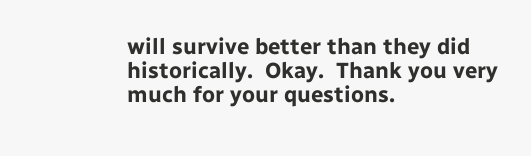will survive better than they did historically.  Okay.  Thank you very much for your questions.